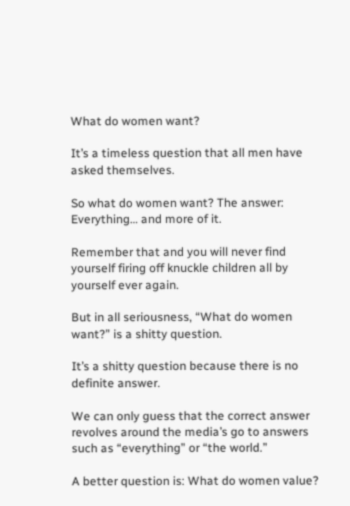What do women want?

It’s a timeless question that all men have asked themselves.

So what do women want? The answer: Everything… and more of it.

Remember that and you will never find yourself firing off knuckle children all by yourself ever again.

But in all seriousness, “What do women want?” is a shitty question.

It’s a shitty question because there is no definite answer.

We can only guess that the correct answer revolves around the media’s go to answers such as “everything” or “the world.”

A better question is: What do women value?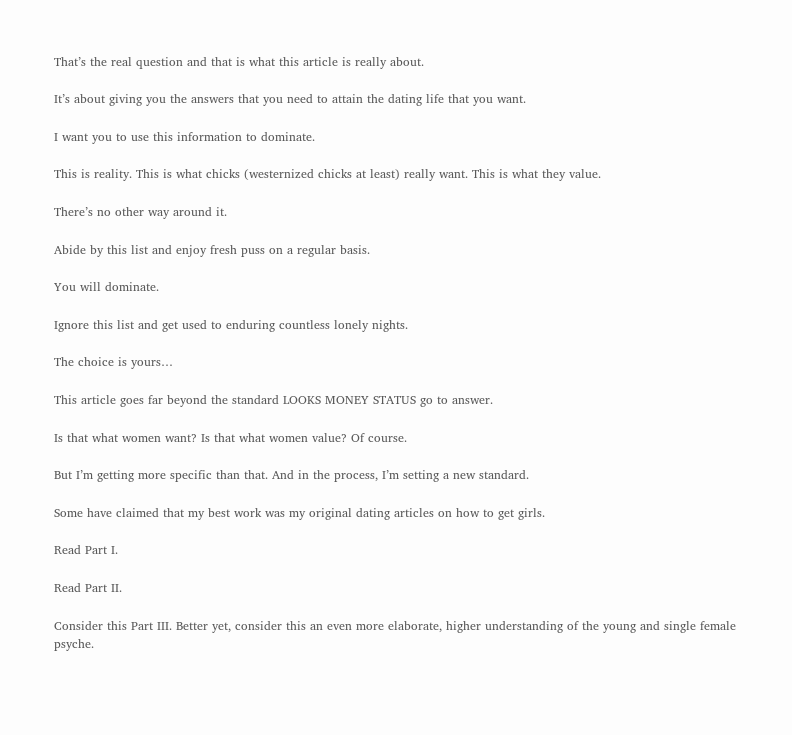That’s the real question and that is what this article is really about.

It’s about giving you the answers that you need to attain the dating life that you want.

I want you to use this information to dominate.

This is reality. This is what chicks (westernized chicks at least) really want. This is what they value.

There’s no other way around it.

Abide by this list and enjoy fresh puss on a regular basis.

You will dominate.

Ignore this list and get used to enduring countless lonely nights.

The choice is yours…

This article goes far beyond the standard LOOKS MONEY STATUS go to answer.

Is that what women want? Is that what women value? Of course.

But I’m getting more specific than that. And in the process, I’m setting a new standard.

Some have claimed that my best work was my original dating articles on how to get girls.

Read Part I.

Read Part II.

Consider this Part III. Better yet, consider this an even more elaborate, higher understanding of the young and single female psyche.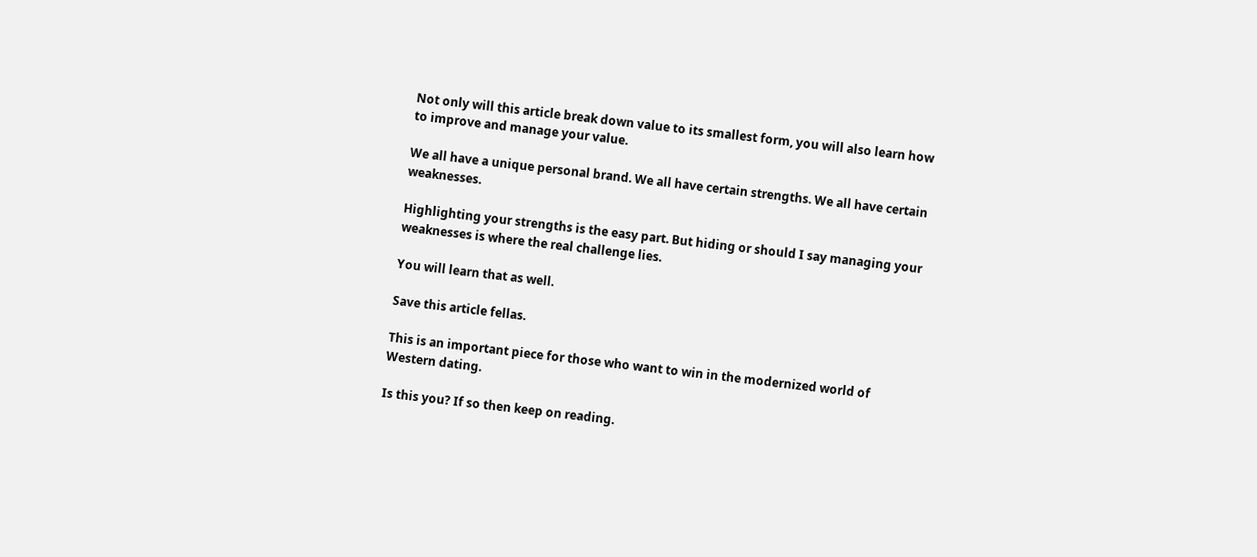Not only will this article break down value to its smallest form, you will also learn how to improve and manage your value.

We all have a unique personal brand. We all have certain strengths. We all have certain weaknesses.

Highlighting your strengths is the easy part. But hiding or should I say managing your weaknesses is where the real challenge lies.

You will learn that as well.

Save this article fellas.

This is an important piece for those who want to win in the modernized world of Western dating.

Is this you? If so then keep on reading.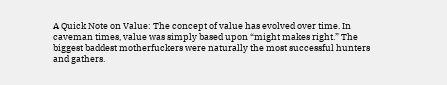A Quick Note on Value: The concept of value has evolved over time. In caveman times, value was simply based upon “might makes right.” The biggest baddest motherfuckers were naturally the most successful hunters and gathers.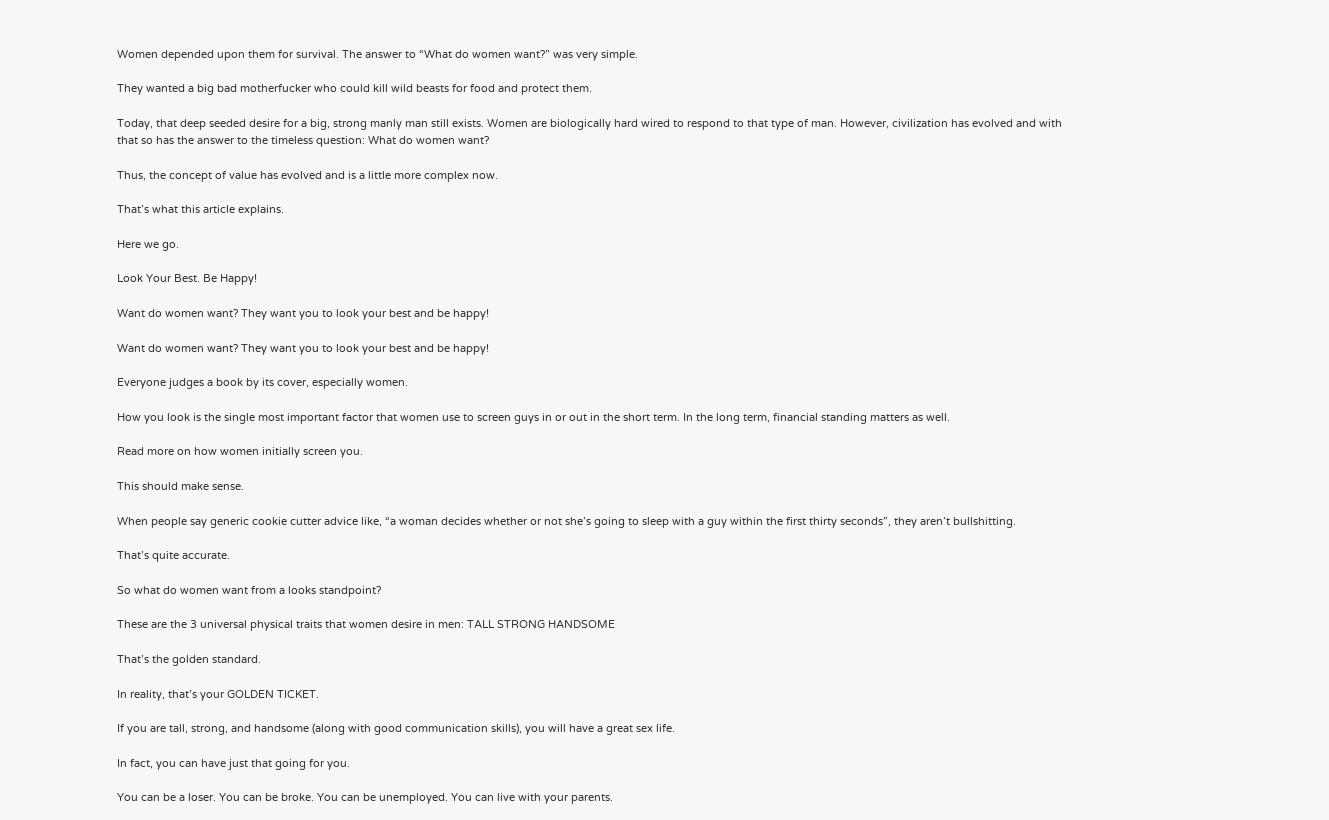Women depended upon them for survival. The answer to “What do women want?” was very simple.

They wanted a big bad motherfucker who could kill wild beasts for food and protect them.

Today, that deep seeded desire for a big, strong manly man still exists. Women are biologically hard wired to respond to that type of man. However, civilization has evolved and with that so has the answer to the timeless question: What do women want?

Thus, the concept of value has evolved and is a little more complex now.

That’s what this article explains.

Here we go.

Look Your Best. Be Happy!

Want do women want? They want you to look your best and be happy!

Want do women want? They want you to look your best and be happy!

Everyone judges a book by its cover, especially women.

How you look is the single most important factor that women use to screen guys in or out in the short term. In the long term, financial standing matters as well.

Read more on how women initially screen you.

This should make sense.

When people say generic cookie cutter advice like, “a woman decides whether or not she’s going to sleep with a guy within the first thirty seconds”, they aren’t bullshitting.

That’s quite accurate.

So what do women want from a looks standpoint?

These are the 3 universal physical traits that women desire in men: TALL STRONG HANDSOME

That’s the golden standard.

In reality, that’s your GOLDEN TICKET.

If you are tall, strong, and handsome (along with good communication skills), you will have a great sex life.

In fact, you can have just that going for you.

You can be a loser. You can be broke. You can be unemployed. You can live with your parents.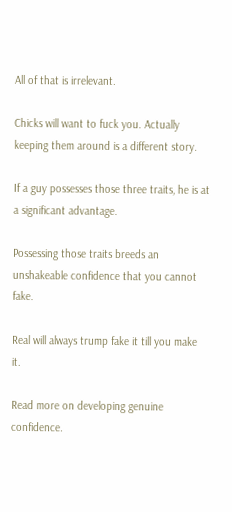All of that is irrelevant.

Chicks will want to fuck you. Actually keeping them around is a different story.

If a guy possesses those three traits, he is at a significant advantage.

Possessing those traits breeds an unshakeable confidence that you cannot fake.

Real will always trump fake it till you make it.

Read more on developing genuine confidence.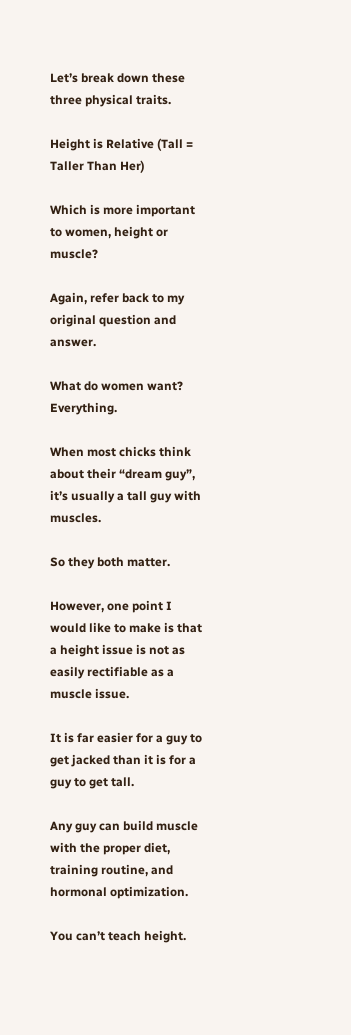Let’s break down these three physical traits.

Height is Relative (Tall = Taller Than Her)

Which is more important to women, height or muscle?

Again, refer back to my original question and answer.

What do women want? Everything.

When most chicks think about their “dream guy”, it’s usually a tall guy with muscles.

So they both matter.

However, one point I would like to make is that a height issue is not as easily rectifiable as a muscle issue.

It is far easier for a guy to get jacked than it is for a guy to get tall.

Any guy can build muscle with the proper diet, training routine, and hormonal optimization.

You can’t teach height.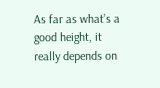As far as what’s a good height, it really depends on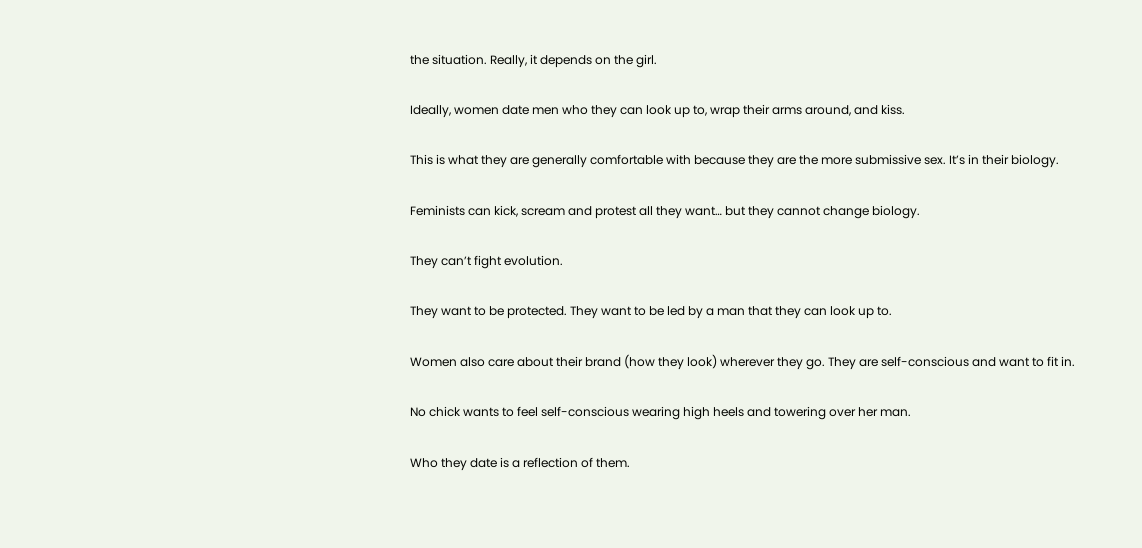the situation. Really, it depends on the girl.

Ideally, women date men who they can look up to, wrap their arms around, and kiss.

This is what they are generally comfortable with because they are the more submissive sex. It’s in their biology.

Feminists can kick, scream and protest all they want… but they cannot change biology.

They can’t fight evolution.

They want to be protected. They want to be led by a man that they can look up to.

Women also care about their brand (how they look) wherever they go. They are self-conscious and want to fit in.

No chick wants to feel self-conscious wearing high heels and towering over her man.

Who they date is a reflection of them.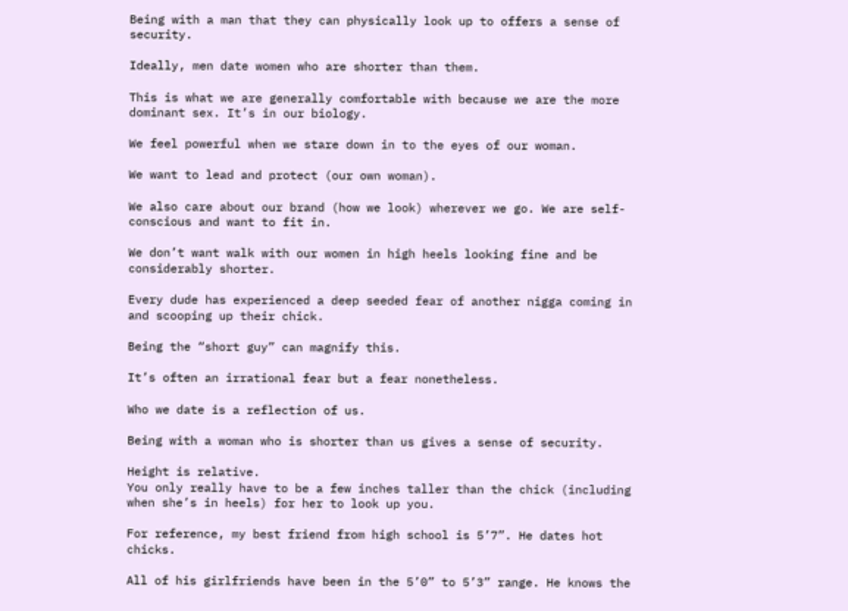Being with a man that they can physically look up to offers a sense of security.

Ideally, men date women who are shorter than them.

This is what we are generally comfortable with because we are the more dominant sex. It’s in our biology.

We feel powerful when we stare down in to the eyes of our woman.

We want to lead and protect (our own woman).

We also care about our brand (how we look) wherever we go. We are self-conscious and want to fit in.

We don’t want walk with our women in high heels looking fine and be considerably shorter.

Every dude has experienced a deep seeded fear of another nigga coming in and scooping up their chick.

Being the “short guy” can magnify this.

It’s often an irrational fear but a fear nonetheless.

Who we date is a reflection of us.

Being with a woman who is shorter than us gives a sense of security.

Height is relative.
You only really have to be a few inches taller than the chick (including when she’s in heels) for her to look up you.

For reference, my best friend from high school is 5’7”. He dates hot chicks.

All of his girlfriends have been in the 5’0” to 5’3” range. He knows the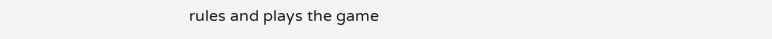rules and plays the game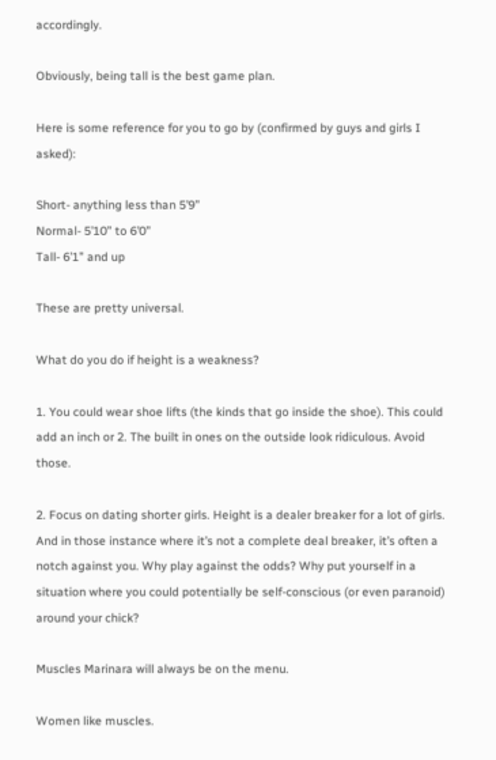accordingly.

Obviously, being tall is the best game plan.

Here is some reference for you to go by (confirmed by guys and girls I asked):

Short- anything less than 5’9”
Normal- 5’10” to 6’0”
Tall- 6’1” and up

These are pretty universal.

What do you do if height is a weakness?

1. You could wear shoe lifts (the kinds that go inside the shoe). This could add an inch or 2. The built in ones on the outside look ridiculous. Avoid those.

2. Focus on dating shorter girls. Height is a dealer breaker for a lot of girls. And in those instance where it’s not a complete deal breaker, it’s often a notch against you. Why play against the odds? Why put yourself in a situation where you could potentially be self-conscious (or even paranoid) around your chick?

Muscles Marinara will always be on the menu.

Women like muscles.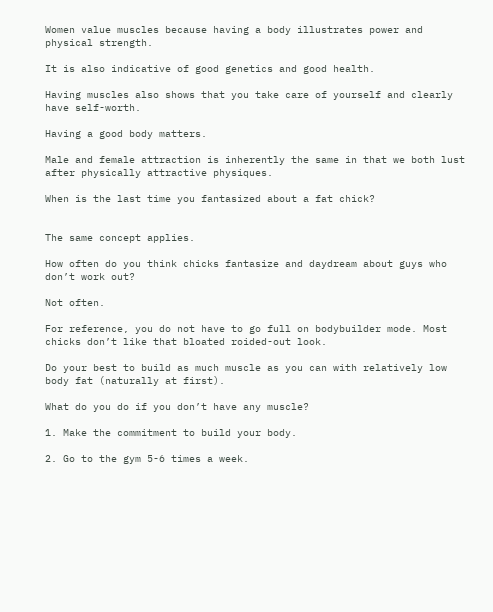Women value muscles because having a body illustrates power and physical strength.

It is also indicative of good genetics and good health.

Having muscles also shows that you take care of yourself and clearly have self-worth.

Having a good body matters.

Male and female attraction is inherently the same in that we both lust after physically attractive physiques.

When is the last time you fantasized about a fat chick?


The same concept applies.

How often do you think chicks fantasize and daydream about guys who don’t work out?

Not often.

For reference, you do not have to go full on bodybuilder mode. Most chicks don’t like that bloated roided-out look.

Do your best to build as much muscle as you can with relatively low body fat (naturally at first).

What do you do if you don’t have any muscle?

1. Make the commitment to build your body.

2. Go to the gym 5-6 times a week.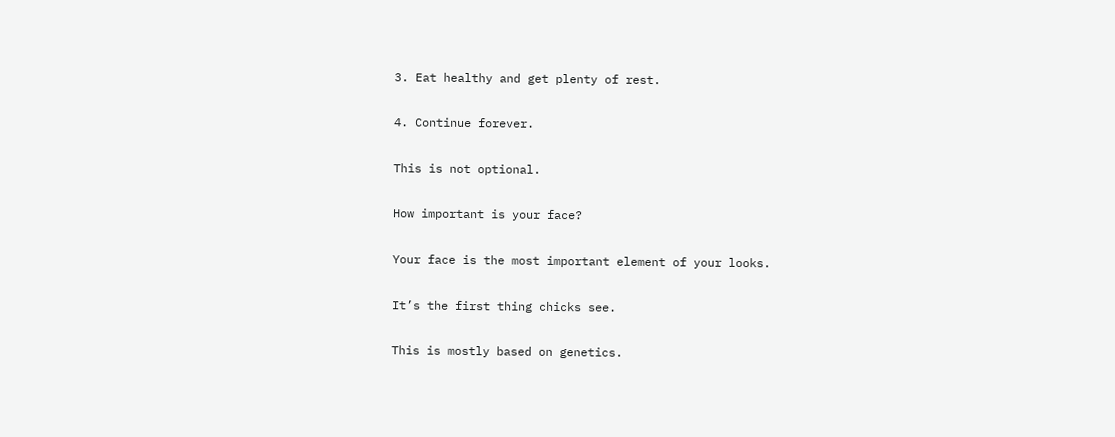3. Eat healthy and get plenty of rest.

4. Continue forever.

This is not optional.

How important is your face?

Your face is the most important element of your looks.

It’s the first thing chicks see.

This is mostly based on genetics.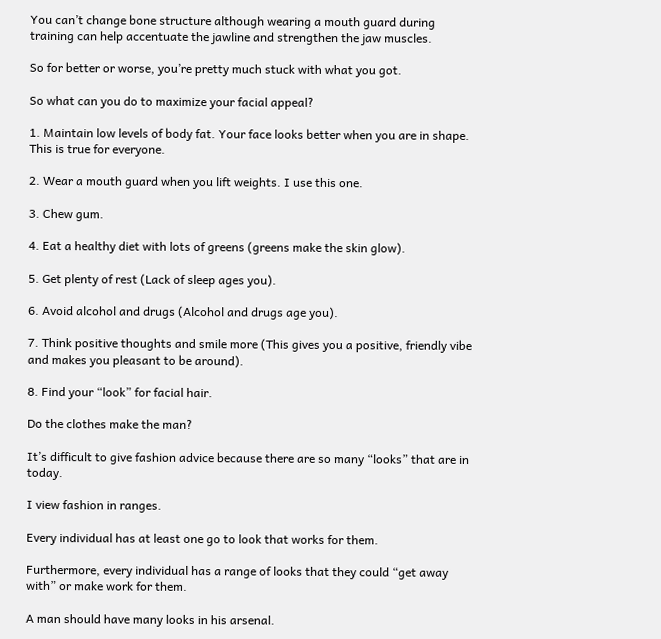You can’t change bone structure although wearing a mouth guard during training can help accentuate the jawline and strengthen the jaw muscles.

So for better or worse, you’re pretty much stuck with what you got.

So what can you do to maximize your facial appeal?

1. Maintain low levels of body fat. Your face looks better when you are in shape. This is true for everyone.

2. Wear a mouth guard when you lift weights. I use this one.

3. Chew gum.

4. Eat a healthy diet with lots of greens (greens make the skin glow).

5. Get plenty of rest (Lack of sleep ages you).

6. Avoid alcohol and drugs (Alcohol and drugs age you).

7. Think positive thoughts and smile more (This gives you a positive, friendly vibe and makes you pleasant to be around).

8. Find your “look” for facial hair.

Do the clothes make the man?

It’s difficult to give fashion advice because there are so many “looks” that are in today.

I view fashion in ranges.

Every individual has at least one go to look that works for them.

Furthermore, every individual has a range of looks that they could “get away with” or make work for them.

A man should have many looks in his arsenal.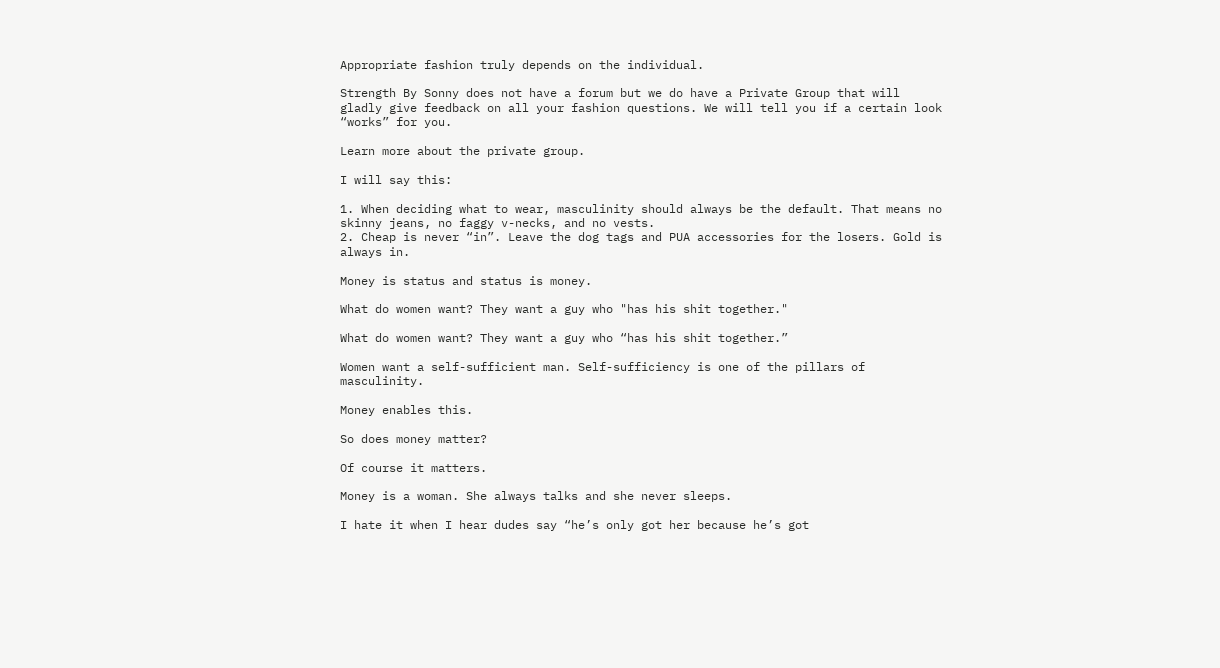Appropriate fashion truly depends on the individual.

Strength By Sonny does not have a forum but we do have a Private Group that will gladly give feedback on all your fashion questions. We will tell you if a certain look “works” for you.

Learn more about the private group.

I will say this:

1. When deciding what to wear, masculinity should always be the default. That means no skinny jeans, no faggy v-necks, and no vests.
2. Cheap is never “in”. Leave the dog tags and PUA accessories for the losers. Gold is always in.

Money is status and status is money.

What do women want? They want a guy who "has his shit together."

What do women want? They want a guy who “has his shit together.”

Women want a self-sufficient man. Self-sufficiency is one of the pillars of masculinity.

Money enables this.

So does money matter?

Of course it matters.

Money is a woman. She always talks and she never sleeps.

I hate it when I hear dudes say “he’s only got her because he’s got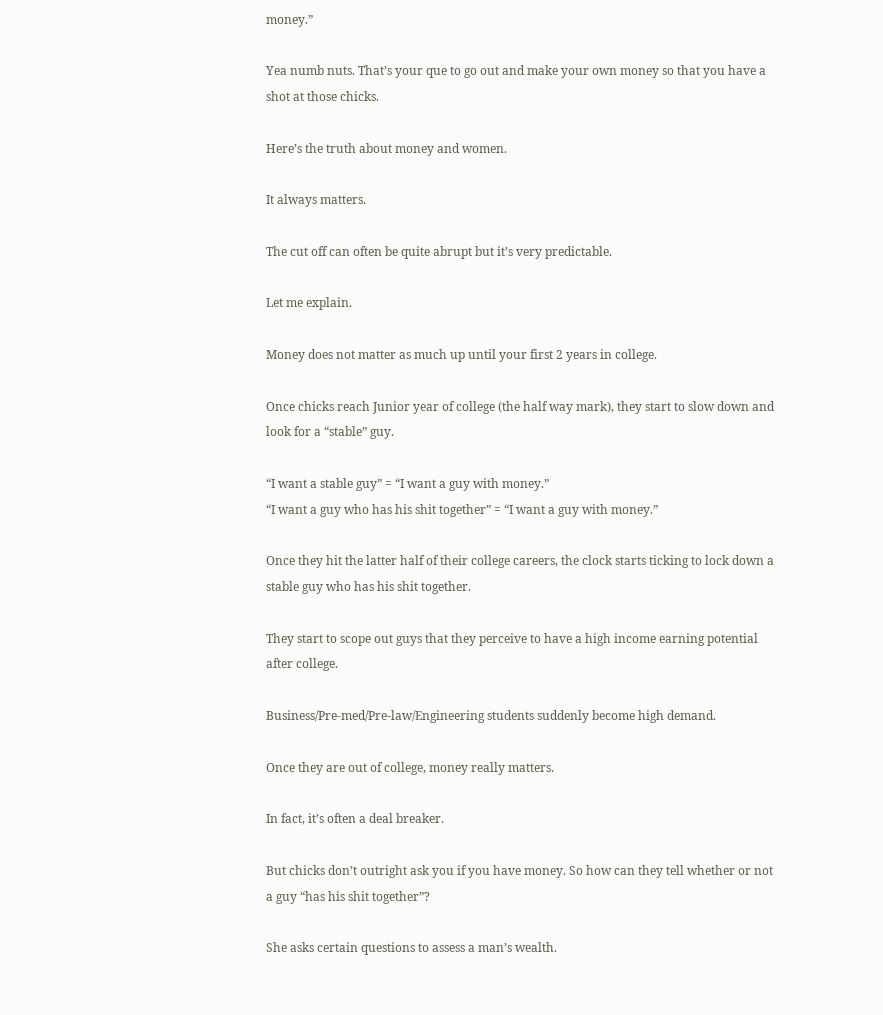money.”

Yea numb nuts. That’s your que to go out and make your own money so that you have a shot at those chicks.

Here’s the truth about money and women.

It always matters.

The cut off can often be quite abrupt but it’s very predictable.

Let me explain.

Money does not matter as much up until your first 2 years in college.

Once chicks reach Junior year of college (the half way mark), they start to slow down and look for a “stable” guy.

“I want a stable guy” = “I want a guy with money.”
“I want a guy who has his shit together” = “I want a guy with money.”

Once they hit the latter half of their college careers, the clock starts ticking to lock down a stable guy who has his shit together.

They start to scope out guys that they perceive to have a high income earning potential after college.

Business/Pre-med/Pre-law/Engineering students suddenly become high demand.

Once they are out of college, money really matters.

In fact, it’s often a deal breaker.

But chicks don’t outright ask you if you have money. So how can they tell whether or not a guy “has his shit together”?

She asks certain questions to assess a man’s wealth.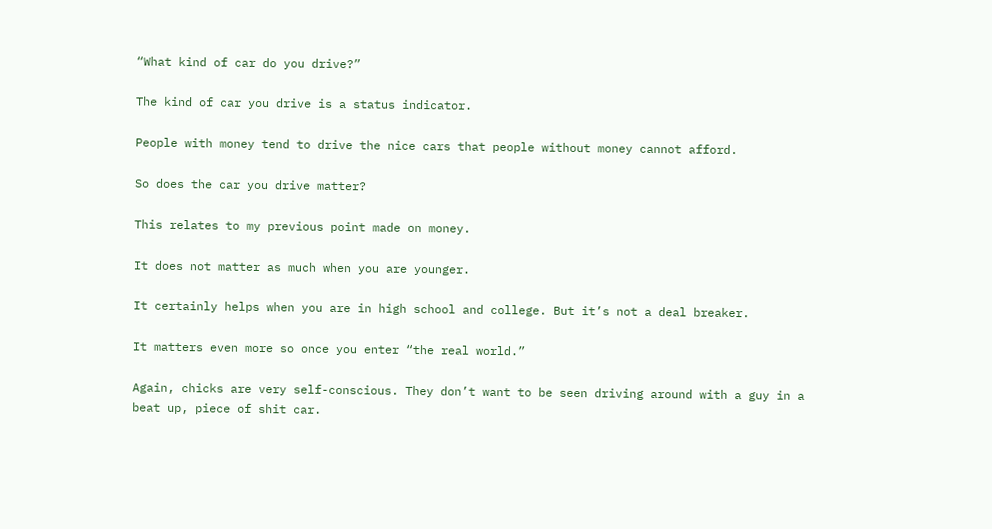“What kind of car do you drive?”

The kind of car you drive is a status indicator.

People with money tend to drive the nice cars that people without money cannot afford.

So does the car you drive matter?

This relates to my previous point made on money.

It does not matter as much when you are younger.

It certainly helps when you are in high school and college. But it’s not a deal breaker.

It matters even more so once you enter “the real world.”

Again, chicks are very self-conscious. They don’t want to be seen driving around with a guy in a beat up, piece of shit car.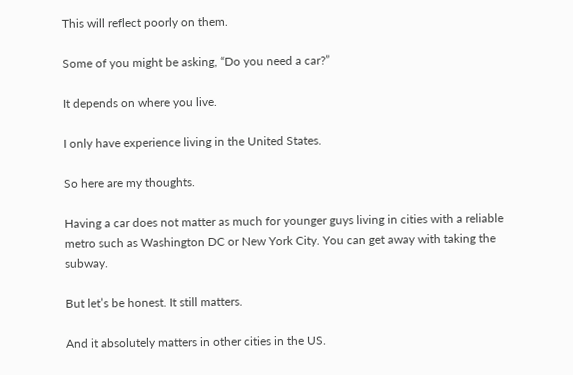This will reflect poorly on them.

Some of you might be asking, “Do you need a car?”

It depends on where you live.

I only have experience living in the United States.

So here are my thoughts.

Having a car does not matter as much for younger guys living in cities with a reliable metro such as Washington DC or New York City. You can get away with taking the subway.

But let’s be honest. It still matters.

And it absolutely matters in other cities in the US.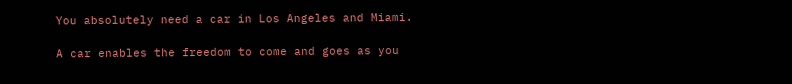You absolutely need a car in Los Angeles and Miami.

A car enables the freedom to come and goes as you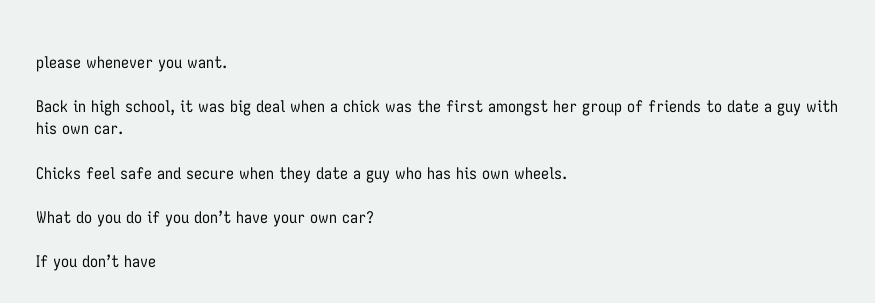please whenever you want.

Back in high school, it was big deal when a chick was the first amongst her group of friends to date a guy with his own car.

Chicks feel safe and secure when they date a guy who has his own wheels.

What do you do if you don’t have your own car?

If you don’t have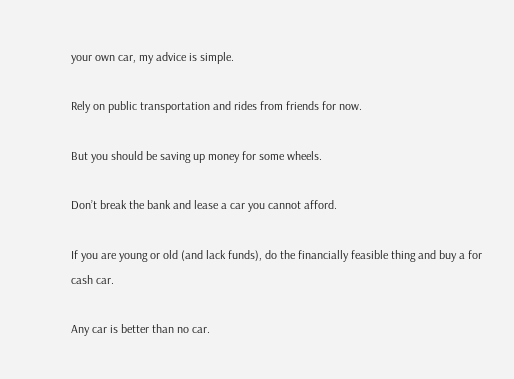your own car, my advice is simple.

Rely on public transportation and rides from friends for now.

But you should be saving up money for some wheels.

Don’t break the bank and lease a car you cannot afford.

If you are young or old (and lack funds), do the financially feasible thing and buy a for cash car.

Any car is better than no car.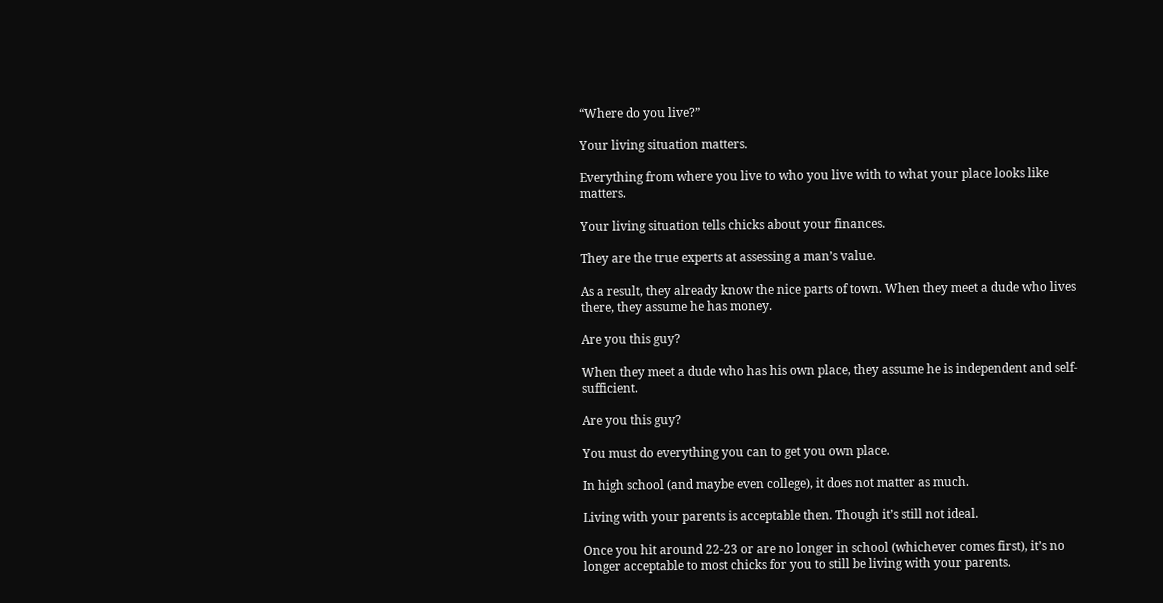“Where do you live?”

Your living situation matters.

Everything from where you live to who you live with to what your place looks like matters.

Your living situation tells chicks about your finances.

They are the true experts at assessing a man’s value.

As a result, they already know the nice parts of town. When they meet a dude who lives there, they assume he has money.

Are you this guy?

When they meet a dude who has his own place, they assume he is independent and self-sufficient.

Are you this guy?

You must do everything you can to get you own place.

In high school (and maybe even college), it does not matter as much.

Living with your parents is acceptable then. Though it’s still not ideal.

Once you hit around 22-23 or are no longer in school (whichever comes first), it’s no longer acceptable to most chicks for you to still be living with your parents.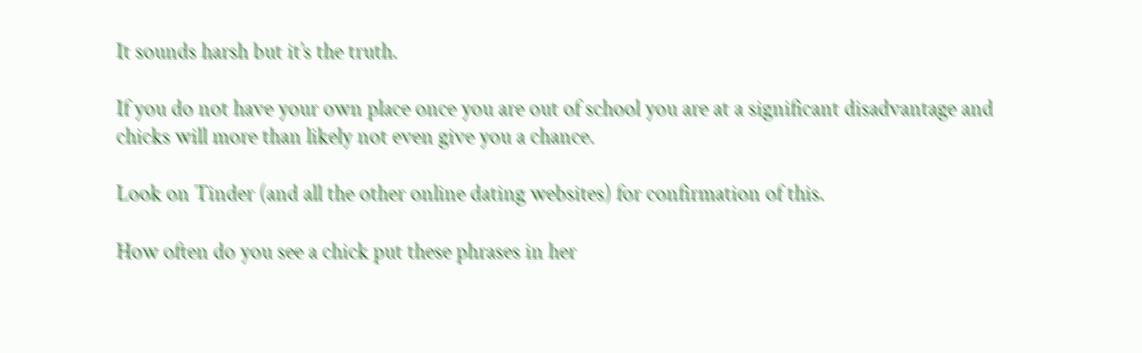It sounds harsh but it’s the truth.

If you do not have your own place once you are out of school you are at a significant disadvantage and chicks will more than likely not even give you a chance.

Look on Tinder (and all the other online dating websites) for confirmation of this.

How often do you see a chick put these phrases in her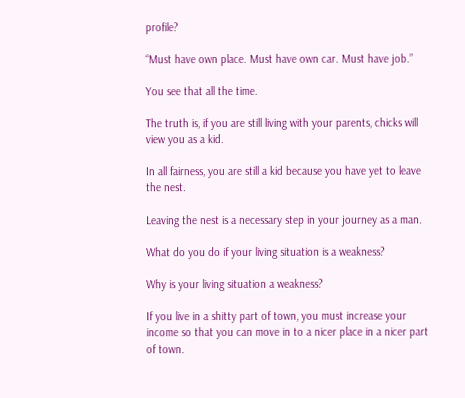profile?

“Must have own place. Must have own car. Must have job.”

You see that all the time.

The truth is, if you are still living with your parents, chicks will view you as a kid.

In all fairness, you are still a kid because you have yet to leave the nest.

Leaving the nest is a necessary step in your journey as a man.

What do you do if your living situation is a weakness?

Why is your living situation a weakness?

If you live in a shitty part of town, you must increase your income so that you can move in to a nicer place in a nicer part of town.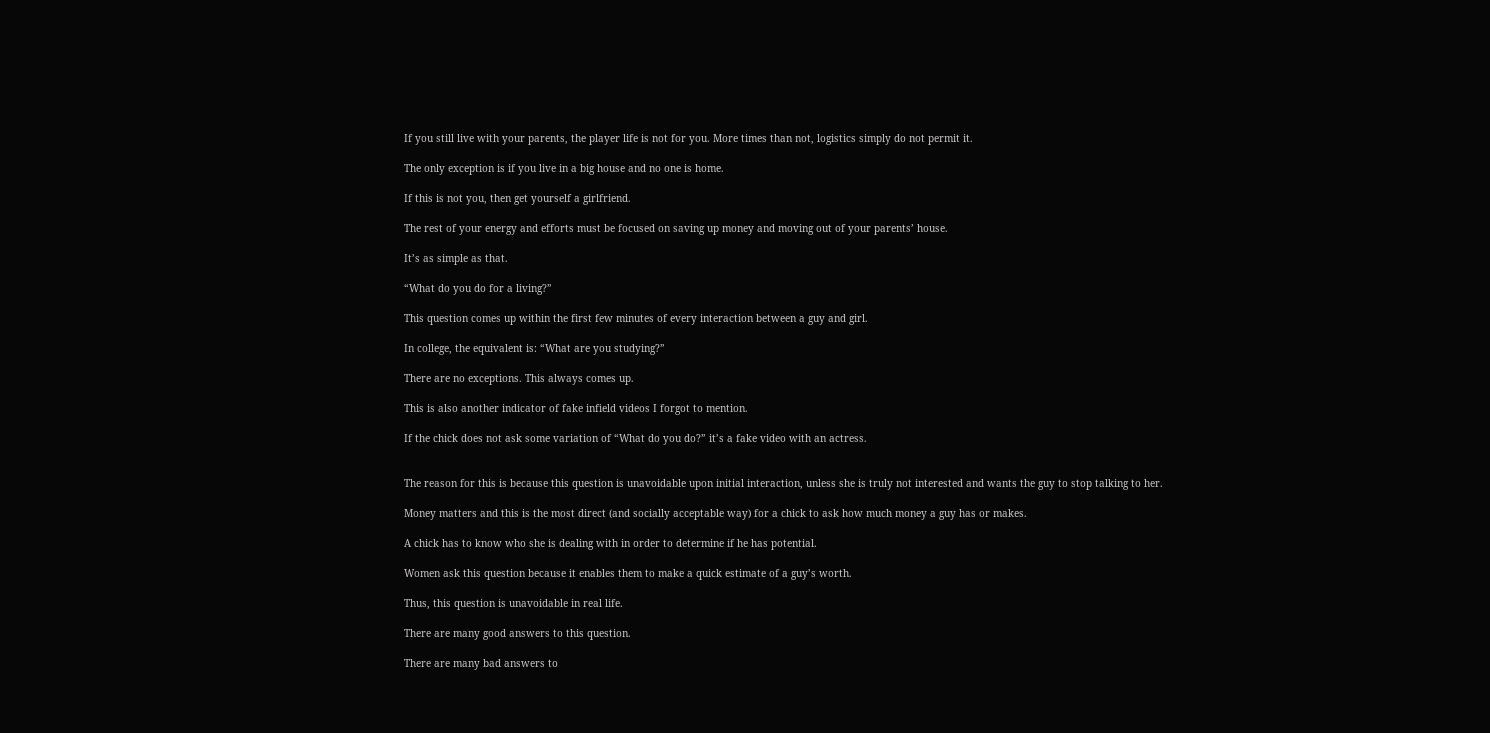If you still live with your parents, the player life is not for you. More times than not, logistics simply do not permit it.

The only exception is if you live in a big house and no one is home.

If this is not you, then get yourself a girlfriend.

The rest of your energy and efforts must be focused on saving up money and moving out of your parents’ house.

It’s as simple as that.

“What do you do for a living?”

This question comes up within the first few minutes of every interaction between a guy and girl.

In college, the equivalent is: “What are you studying?”

There are no exceptions. This always comes up.

This is also another indicator of fake infield videos I forgot to mention.

If the chick does not ask some variation of “What do you do?” it’s a fake video with an actress.


The reason for this is because this question is unavoidable upon initial interaction, unless she is truly not interested and wants the guy to stop talking to her.

Money matters and this is the most direct (and socially acceptable way) for a chick to ask how much money a guy has or makes.

A chick has to know who she is dealing with in order to determine if he has potential.

Women ask this question because it enables them to make a quick estimate of a guy’s worth.

Thus, this question is unavoidable in real life.

There are many good answers to this question.

There are many bad answers to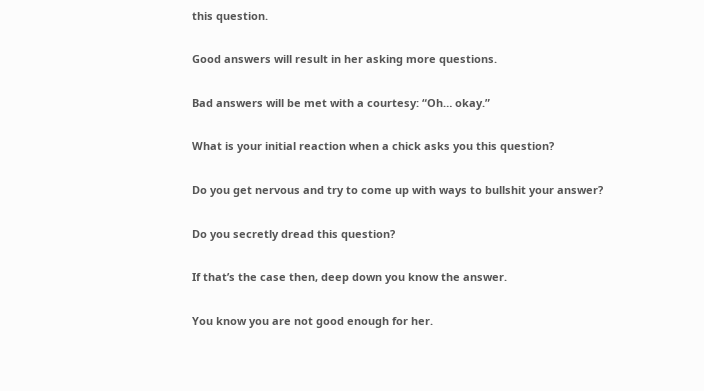this question.

Good answers will result in her asking more questions.

Bad answers will be met with a courtesy: “Oh… okay.”

What is your initial reaction when a chick asks you this question?

Do you get nervous and try to come up with ways to bullshit your answer?

Do you secretly dread this question?

If that’s the case then, deep down you know the answer.

You know you are not good enough for her.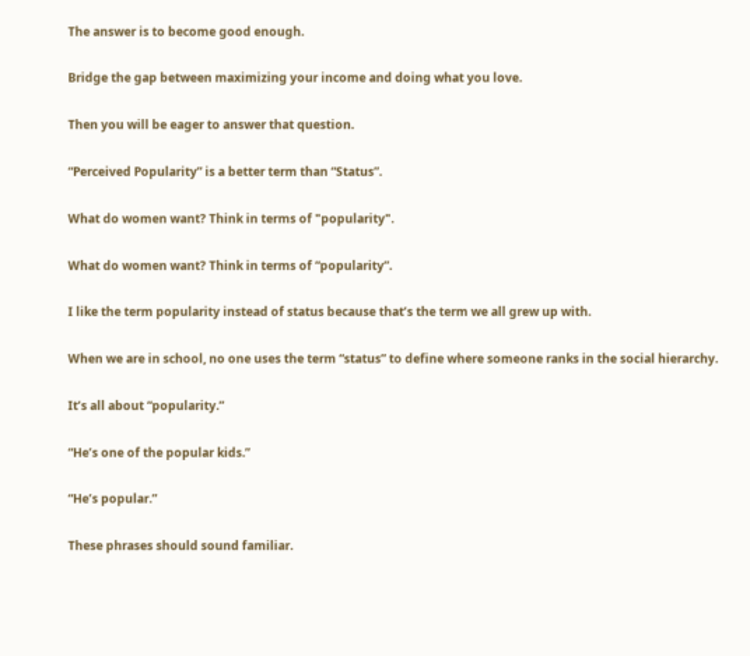The answer is to become good enough.

Bridge the gap between maximizing your income and doing what you love.

Then you will be eager to answer that question.

“Perceived Popularity” is a better term than “Status”.

What do women want? Think in terms of "popularity".

What do women want? Think in terms of “popularity”.

I like the term popularity instead of status because that’s the term we all grew up with.

When we are in school, no one uses the term “status” to define where someone ranks in the social hierarchy.

It’s all about “popularity.”

“He’s one of the popular kids.”

“He’s popular.”

These phrases should sound familiar.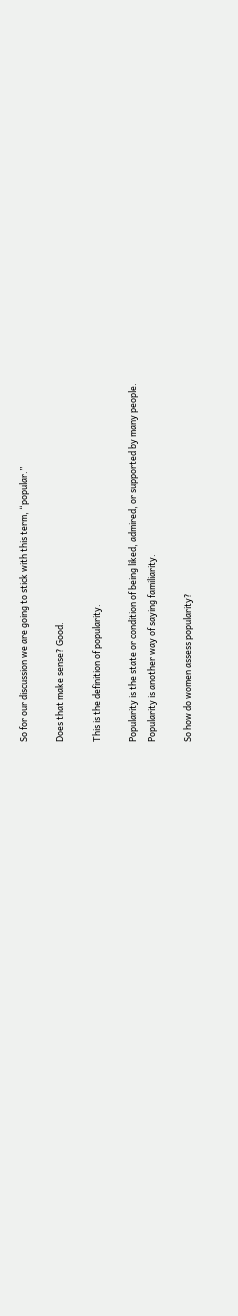So for our discussion we are going to stick with this term, “popular.”

Does that make sense? Good.

This is the definition of popularity.

Popularity is the state or condition of being liked, admired, or supported by many people.
Popularity is another way of saying familiarity.

So how do women assess popularity?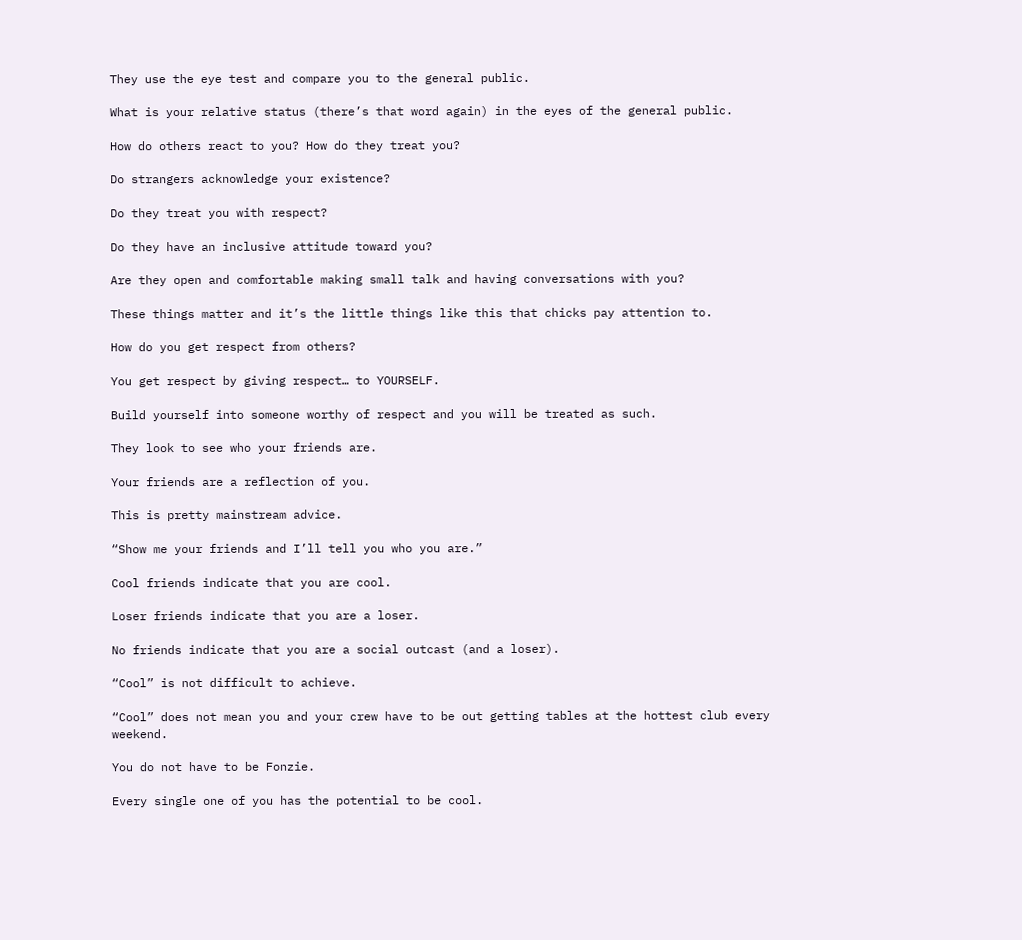They use the eye test and compare you to the general public.

What is your relative status (there’s that word again) in the eyes of the general public.

How do others react to you? How do they treat you?

Do strangers acknowledge your existence?

Do they treat you with respect?

Do they have an inclusive attitude toward you?

Are they open and comfortable making small talk and having conversations with you?

These things matter and it’s the little things like this that chicks pay attention to.

How do you get respect from others?

You get respect by giving respect… to YOURSELF.

Build yourself into someone worthy of respect and you will be treated as such.

They look to see who your friends are.

Your friends are a reflection of you.

This is pretty mainstream advice.

“Show me your friends and I’ll tell you who you are.”

Cool friends indicate that you are cool.

Loser friends indicate that you are a loser.

No friends indicate that you are a social outcast (and a loser).

“Cool” is not difficult to achieve.

“Cool” does not mean you and your crew have to be out getting tables at the hottest club every weekend.

You do not have to be Fonzie.

Every single one of you has the potential to be cool.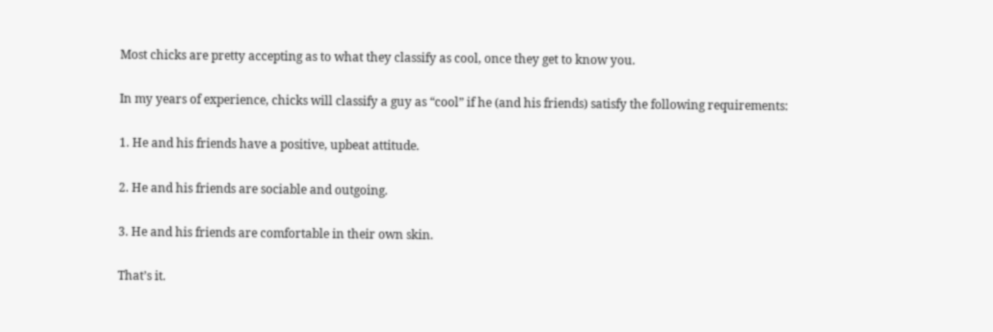Most chicks are pretty accepting as to what they classify as cool, once they get to know you.

In my years of experience, chicks will classify a guy as “cool” if he (and his friends) satisfy the following requirements:

1. He and his friends have a positive, upbeat attitude.

2. He and his friends are sociable and outgoing.

3. He and his friends are comfortable in their own skin.

That’s it.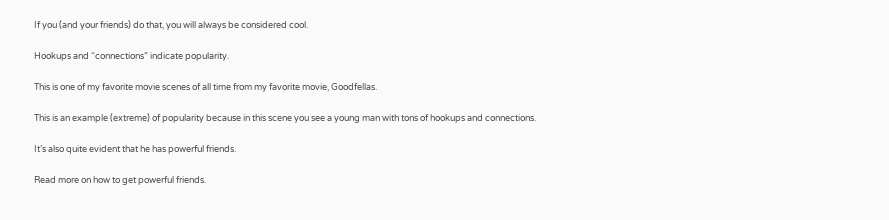If you (and your friends) do that, you will always be considered cool.

Hookups and “connections” indicate popularity.

This is one of my favorite movie scenes of all time from my favorite movie, Goodfellas.

This is an example (extreme) of popularity because in this scene you see a young man with tons of hookups and connections.

It’s also quite evident that he has powerful friends.

Read more on how to get powerful friends.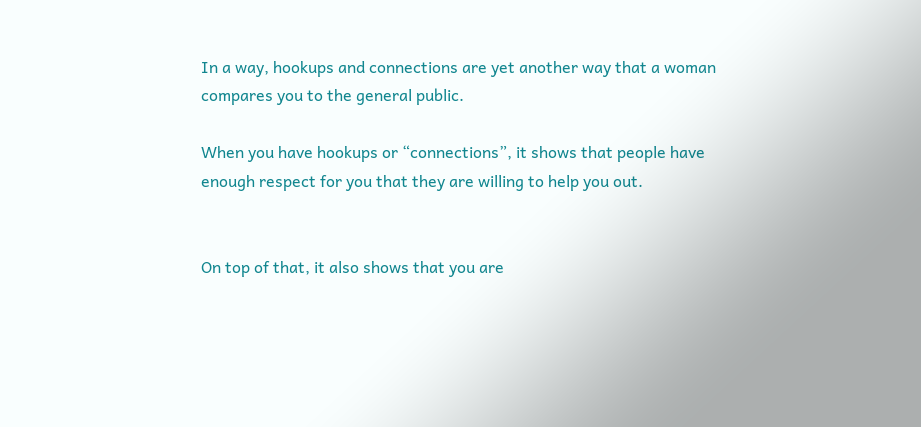In a way, hookups and connections are yet another way that a woman compares you to the general public.

When you have hookups or “connections”, it shows that people have enough respect for you that they are willing to help you out.


On top of that, it also shows that you are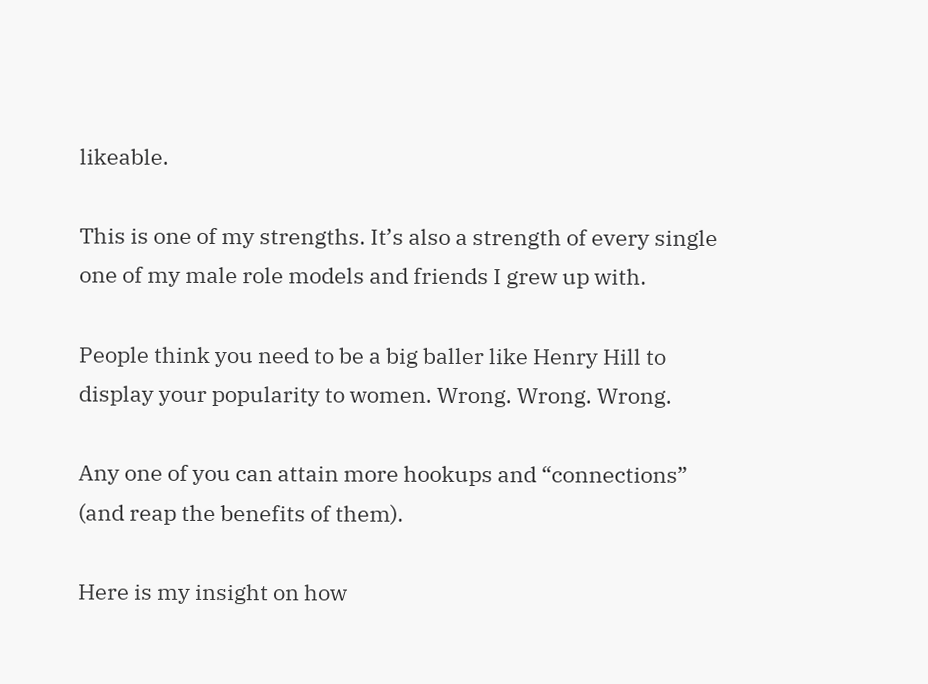likeable.

This is one of my strengths. It’s also a strength of every single one of my male role models and friends I grew up with.

People think you need to be a big baller like Henry Hill to display your popularity to women. Wrong. Wrong. Wrong.

Any one of you can attain more hookups and “connections” (and reap the benefits of them).

Here is my insight on how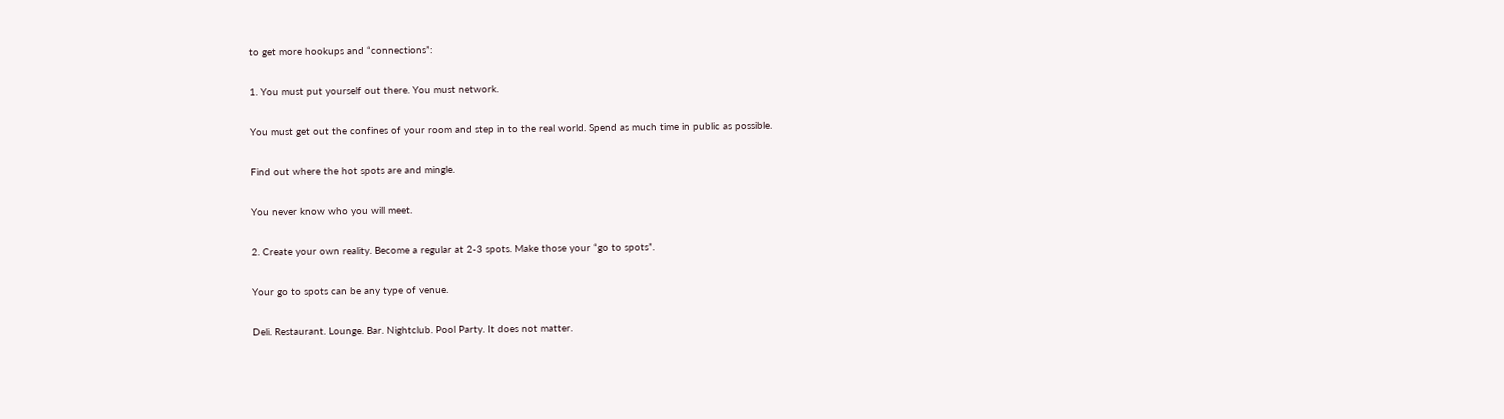to get more hookups and “connections”:

1. You must put yourself out there. You must network.

You must get out the confines of your room and step in to the real world. Spend as much time in public as possible.

Find out where the hot spots are and mingle.

You never know who you will meet.

2. Create your own reality. Become a regular at 2-3 spots. Make those your “go to spots”.

Your go to spots can be any type of venue.

Deli. Restaurant. Lounge. Bar. Nightclub. Pool Party. It does not matter.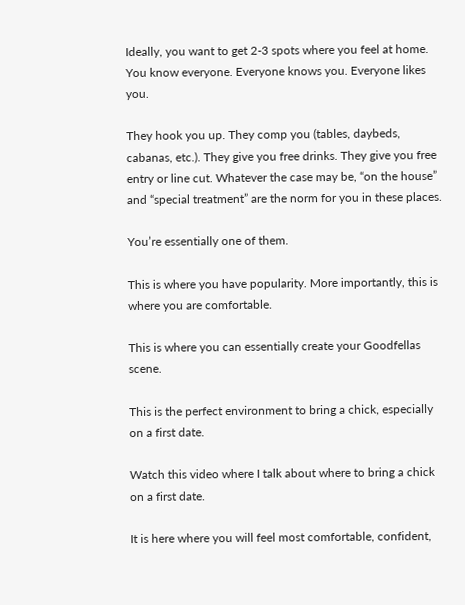Ideally, you want to get 2-3 spots where you feel at home.
You know everyone. Everyone knows you. Everyone likes you.

They hook you up. They comp you (tables, daybeds, cabanas, etc.). They give you free drinks. They give you free entry or line cut. Whatever the case may be, “on the house” and “special treatment” are the norm for you in these places.

You’re essentially one of them.

This is where you have popularity. More importantly, this is where you are comfortable.

This is where you can essentially create your Goodfellas scene.

This is the perfect environment to bring a chick, especially on a first date.

Watch this video where I talk about where to bring a chick on a first date.

It is here where you will feel most comfortable, confident,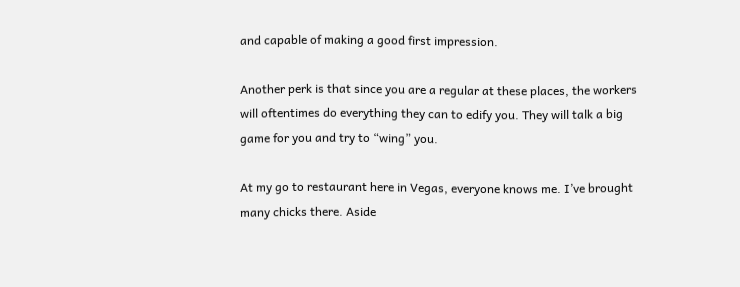and capable of making a good first impression.

Another perk is that since you are a regular at these places, the workers will oftentimes do everything they can to edify you. They will talk a big game for you and try to “wing” you.

At my go to restaurant here in Vegas, everyone knows me. I’ve brought many chicks there. Aside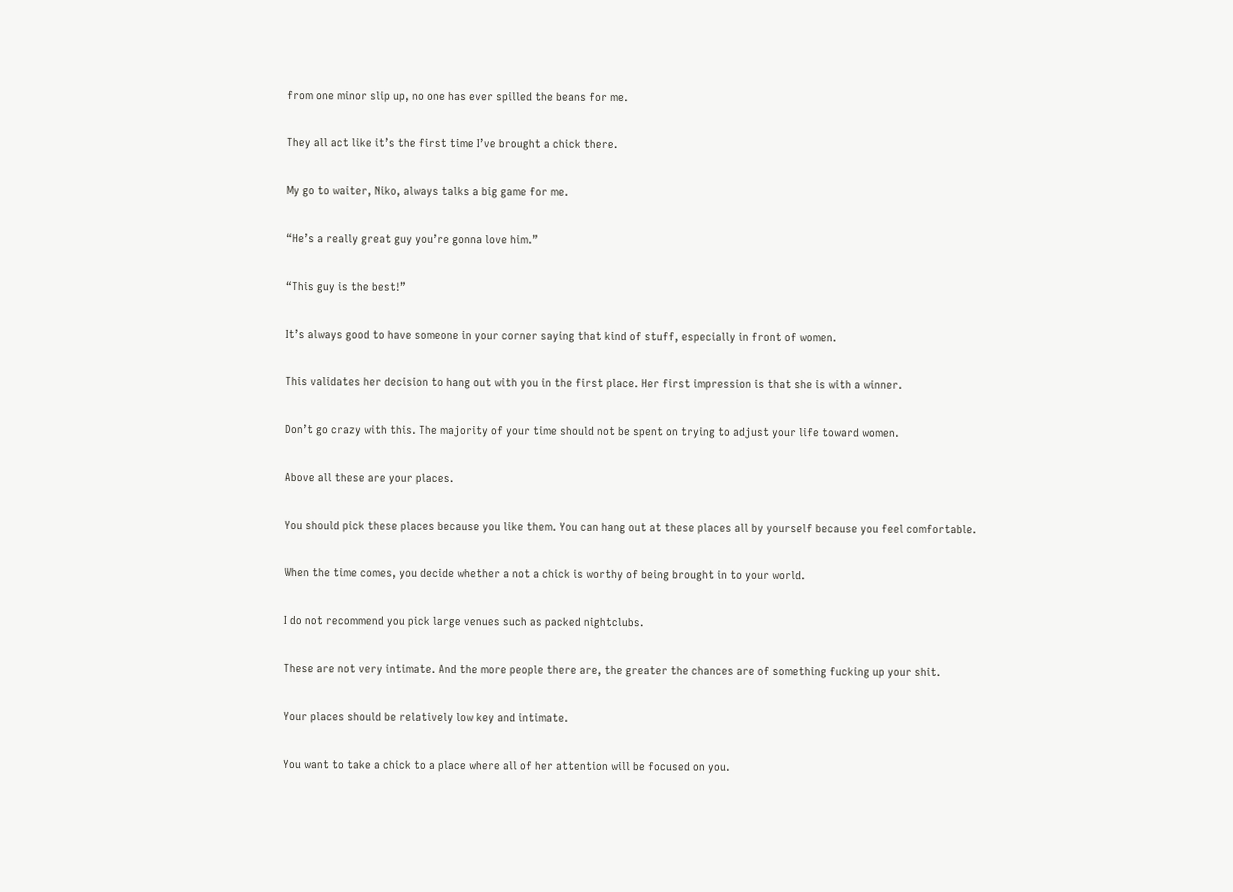from one minor slip up, no one has ever spilled the beans for me.

They all act like it’s the first time I’ve brought a chick there.

My go to waiter, Niko, always talks a big game for me.

“He’s a really great guy you’re gonna love him.”

“This guy is the best!”

It’s always good to have someone in your corner saying that kind of stuff, especially in front of women.

This validates her decision to hang out with you in the first place. Her first impression is that she is with a winner.

Don’t go crazy with this. The majority of your time should not be spent on trying to adjust your life toward women.

Above all these are your places.

You should pick these places because you like them. You can hang out at these places all by yourself because you feel comfortable.

When the time comes, you decide whether a not a chick is worthy of being brought in to your world.

I do not recommend you pick large venues such as packed nightclubs.

These are not very intimate. And the more people there are, the greater the chances are of something fucking up your shit.

Your places should be relatively low key and intimate.

You want to take a chick to a place where all of her attention will be focused on you.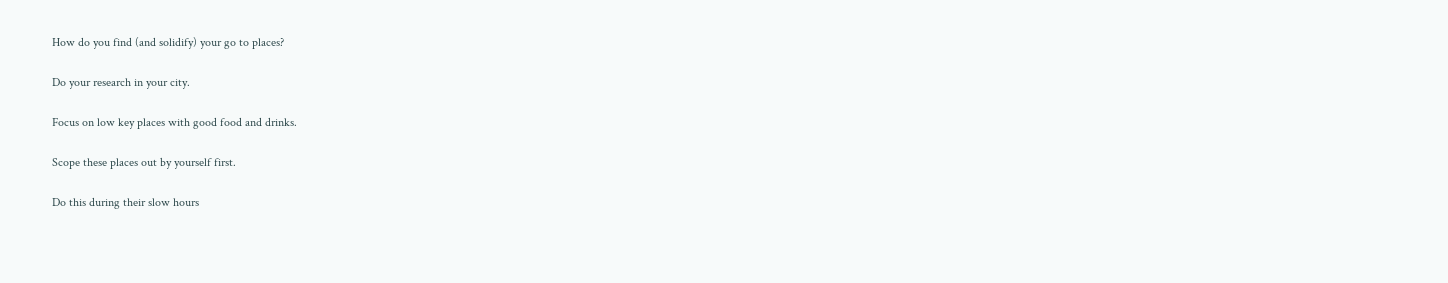How do you find (and solidify) your go to places?

Do your research in your city.

Focus on low key places with good food and drinks.

Scope these places out by yourself first.

Do this during their slow hours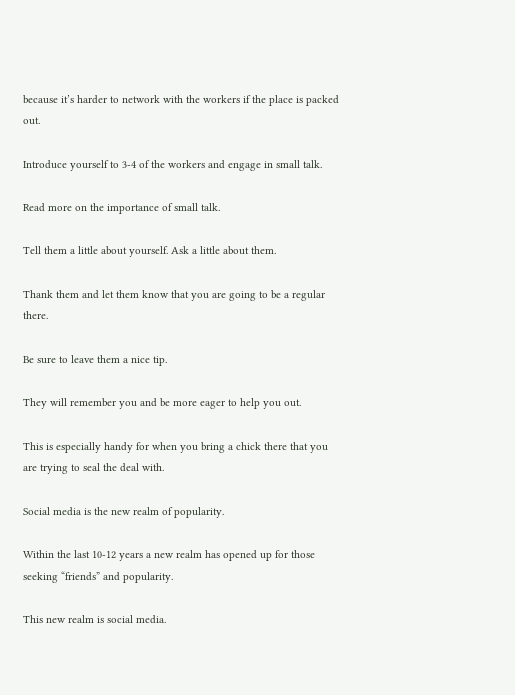because it’s harder to network with the workers if the place is packed out.

Introduce yourself to 3-4 of the workers and engage in small talk.

Read more on the importance of small talk.

Tell them a little about yourself. Ask a little about them.

Thank them and let them know that you are going to be a regular there.

Be sure to leave them a nice tip.

They will remember you and be more eager to help you out.

This is especially handy for when you bring a chick there that you are trying to seal the deal with.

Social media is the new realm of popularity.

Within the last 10-12 years a new realm has opened up for those seeking “friends” and popularity.

This new realm is social media.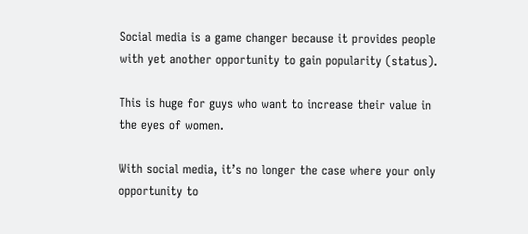Social media is a game changer because it provides people with yet another opportunity to gain popularity (status).

This is huge for guys who want to increase their value in the eyes of women.

With social media, it’s no longer the case where your only opportunity to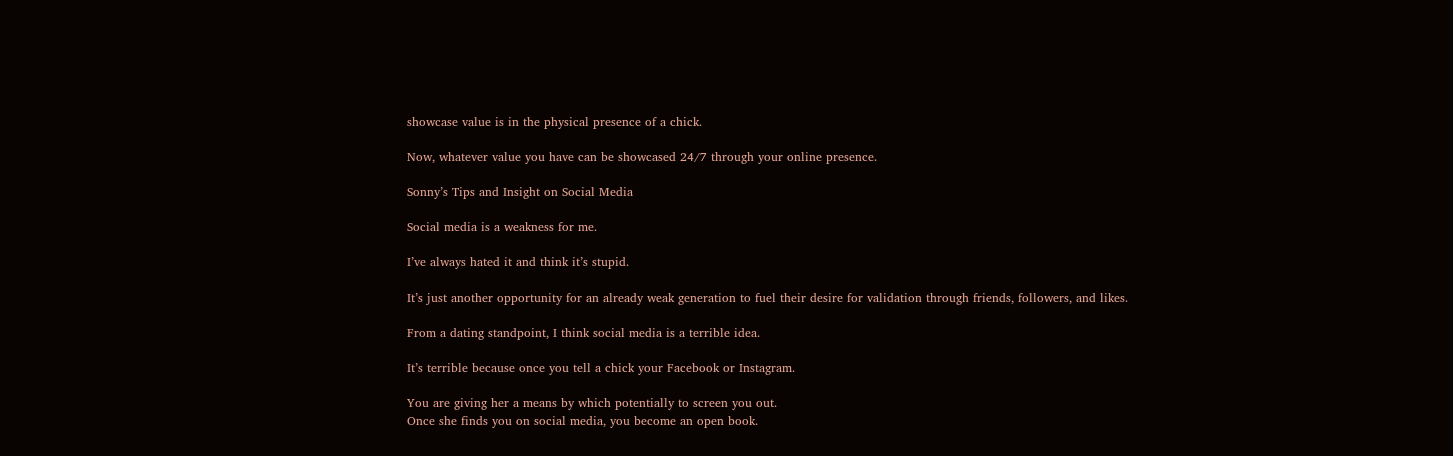showcase value is in the physical presence of a chick.

Now, whatever value you have can be showcased 24/7 through your online presence.

Sonny’s Tips and Insight on Social Media

Social media is a weakness for me.

I’ve always hated it and think it’s stupid.

It’s just another opportunity for an already weak generation to fuel their desire for validation through friends, followers, and likes.

From a dating standpoint, I think social media is a terrible idea.

It’s terrible because once you tell a chick your Facebook or Instagram.

You are giving her a means by which potentially to screen you out.
Once she finds you on social media, you become an open book.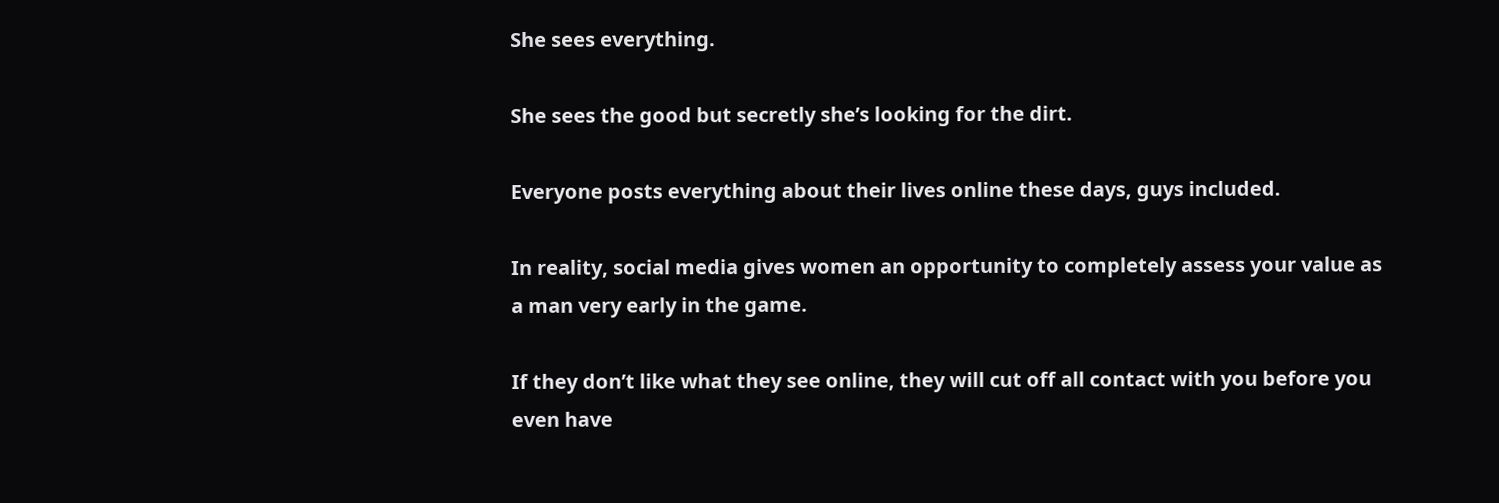She sees everything.

She sees the good but secretly she’s looking for the dirt.

Everyone posts everything about their lives online these days, guys included.

In reality, social media gives women an opportunity to completely assess your value as a man very early in the game.

If they don’t like what they see online, they will cut off all contact with you before you even have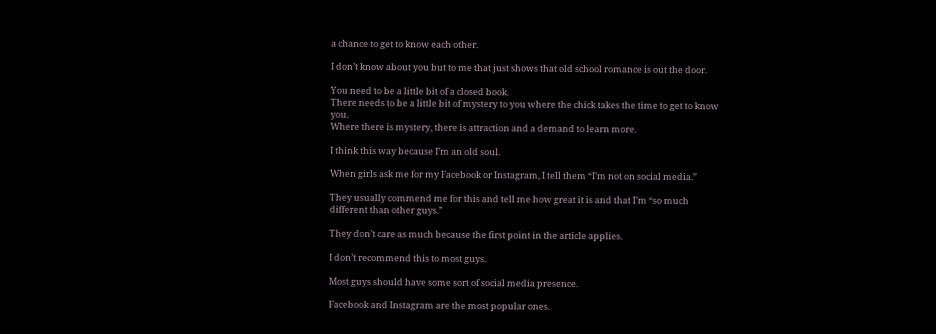a chance to get to know each other.

I don’t know about you but to me that just shows that old school romance is out the door.

You need to be a little bit of a closed book.
There needs to be a little bit of mystery to you where the chick takes the time to get to know you.
Where there is mystery, there is attraction and a demand to learn more.

I think this way because I’m an old soul.

When girls ask me for my Facebook or Instagram, I tell them “I’m not on social media.”

They usually commend me for this and tell me how great it is and that I’m “so much different than other guys.”

They don’t care as much because the first point in the article applies.

I don’t recommend this to most guys.

Most guys should have some sort of social media presence.

Facebook and Instagram are the most popular ones.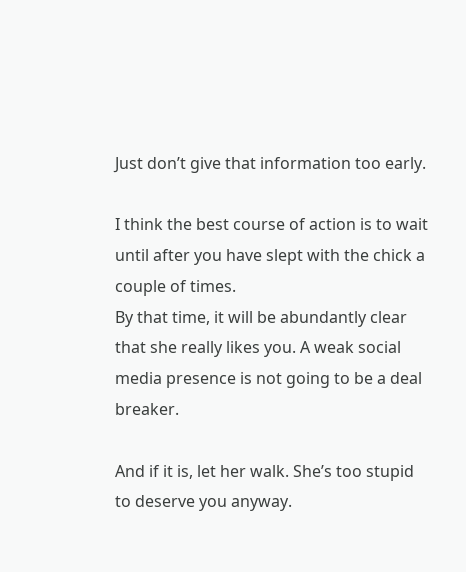Just don’t give that information too early.

I think the best course of action is to wait until after you have slept with the chick a couple of times.
By that time, it will be abundantly clear that she really likes you. A weak social media presence is not going to be a deal breaker.

And if it is, let her walk. She’s too stupid to deserve you anyway.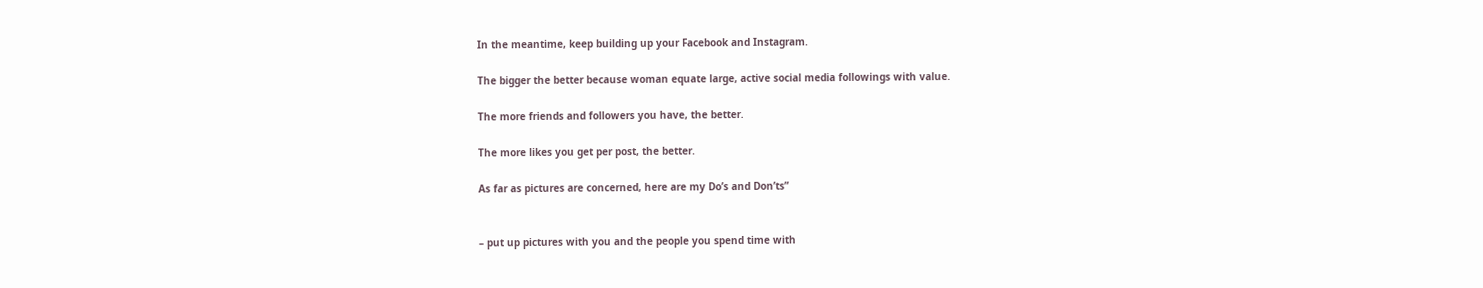In the meantime, keep building up your Facebook and Instagram.

The bigger the better because woman equate large, active social media followings with value.

The more friends and followers you have, the better.

The more likes you get per post, the better.

As far as pictures are concerned, here are my Do’s and Don’ts”


– put up pictures with you and the people you spend time with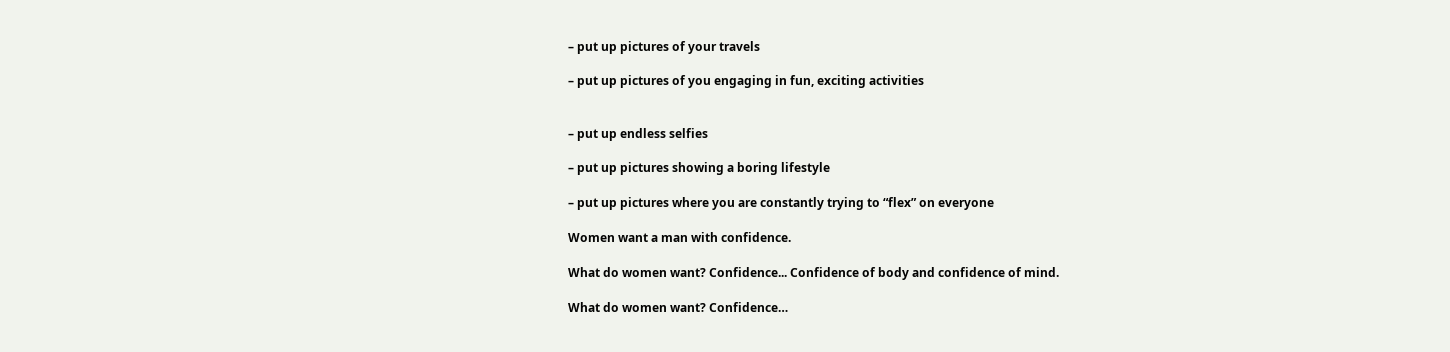– put up pictures of your travels

– put up pictures of you engaging in fun, exciting activities


– put up endless selfies

– put up pictures showing a boring lifestyle

– put up pictures where you are constantly trying to “flex” on everyone

Women want a man with confidence.

What do women want? Confidence... Confidence of body and confidence of mind.

What do women want? Confidence…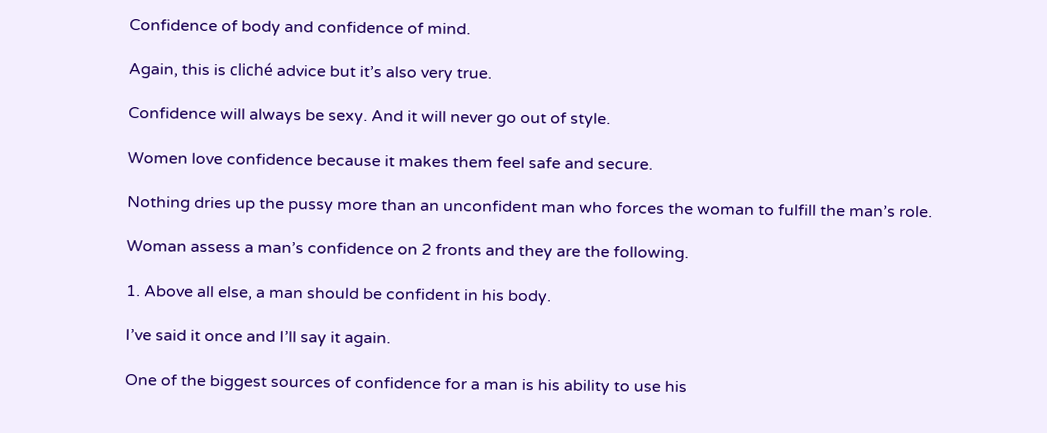Confidence of body and confidence of mind.

Again, this is cliché advice but it’s also very true.

Confidence will always be sexy. And it will never go out of style.

Women love confidence because it makes them feel safe and secure.

Nothing dries up the pussy more than an unconfident man who forces the woman to fulfill the man’s role.

Woman assess a man’s confidence on 2 fronts and they are the following.

1. Above all else, a man should be confident in his body.

I’ve said it once and I’ll say it again.

One of the biggest sources of confidence for a man is his ability to use his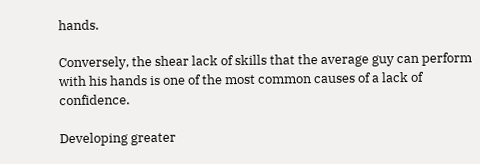hands.

Conversely, the shear lack of skills that the average guy can perform with his hands is one of the most common causes of a lack of confidence.

Developing greater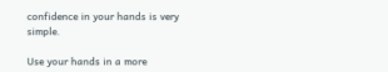confidence in your hands is very simple.

Use your hands in a more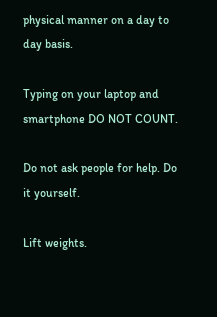physical manner on a day to day basis.

Typing on your laptop and smartphone DO NOT COUNT.

Do not ask people for help. Do it yourself.

Lift weights.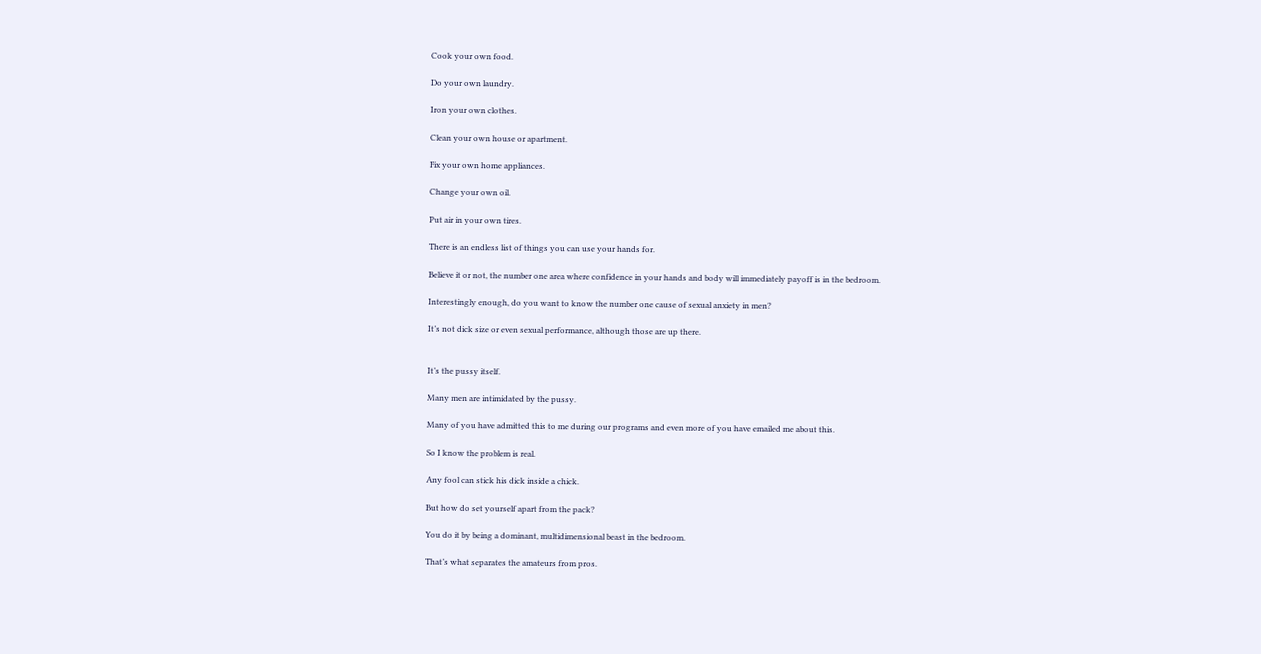Cook your own food.

Do your own laundry.

Iron your own clothes.

Clean your own house or apartment.

Fix your own home appliances.

Change your own oil.

Put air in your own tires.

There is an endless list of things you can use your hands for.

Believe it or not, the number one area where confidence in your hands and body will immediately payoff is in the bedroom.

Interestingly enough, do you want to know the number one cause of sexual anxiety in men?

It’s not dick size or even sexual performance, although those are up there.


It’s the pussy itself.

Many men are intimidated by the pussy.

Many of you have admitted this to me during our programs and even more of you have emailed me about this.

So I know the problem is real.

Any fool can stick his dick inside a chick.

But how do set yourself apart from the pack?

You do it by being a dominant, multidimensional beast in the bedroom.

That’s what separates the amateurs from pros.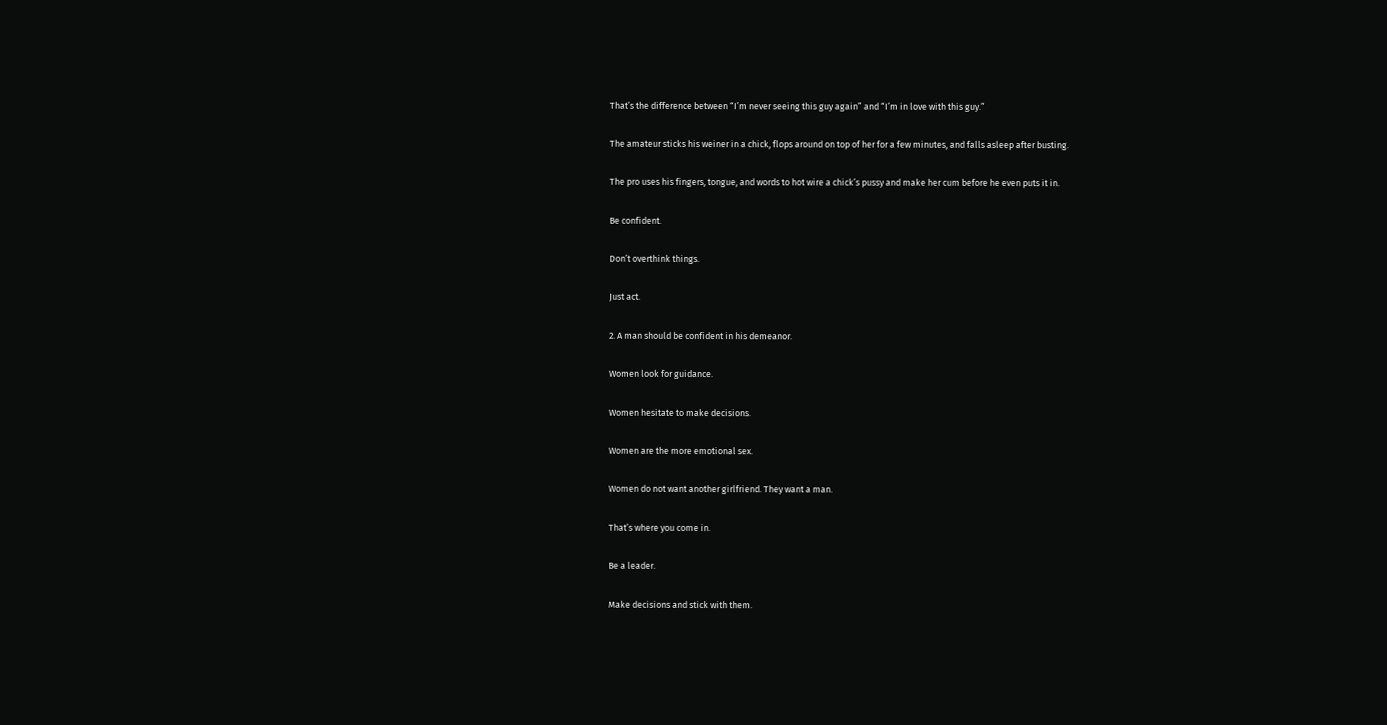That’s the difference between “I’m never seeing this guy again” and “I’m in love with this guy.”

The amateur sticks his weiner in a chick, flops around on top of her for a few minutes, and falls asleep after busting.

The pro uses his fingers, tongue, and words to hot wire a chick’s pussy and make her cum before he even puts it in.

Be confident.

Don’t overthink things.

Just act.

2. A man should be confident in his demeanor.

Women look for guidance.

Women hesitate to make decisions.

Women are the more emotional sex.

Women do not want another girlfriend. They want a man.

That’s where you come in.

Be a leader.

Make decisions and stick with them.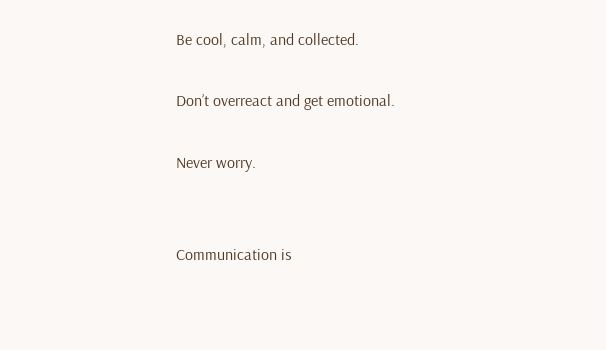Be cool, calm, and collected.

Don’t overreact and get emotional.

Never worry.


Communication is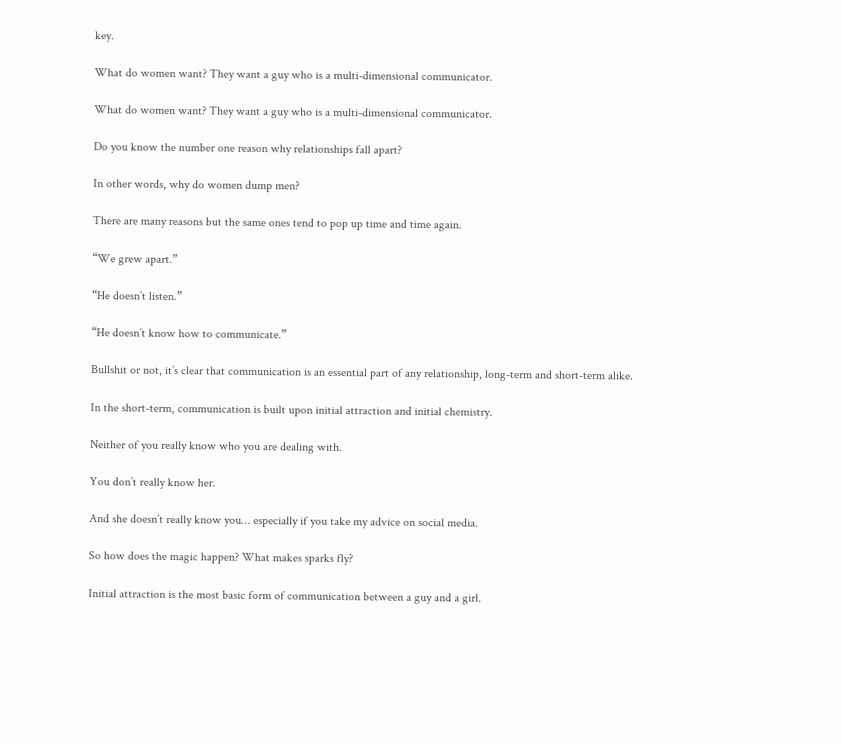key.

What do women want? They want a guy who is a multi-dimensional communicator.

What do women want? They want a guy who is a multi-dimensional communicator.

Do you know the number one reason why relationships fall apart?

In other words, why do women dump men?

There are many reasons but the same ones tend to pop up time and time again.

“We grew apart.”

“He doesn’t listen.”

“He doesn’t know how to communicate.”

Bullshit or not, it’s clear that communication is an essential part of any relationship, long-term and short-term alike.

In the short-term, communication is built upon initial attraction and initial chemistry.

Neither of you really know who you are dealing with.

You don’t really know her.

And she doesn’t really know you… especially if you take my advice on social media.

So how does the magic happen? What makes sparks fly?

Initial attraction is the most basic form of communication between a guy and a girl.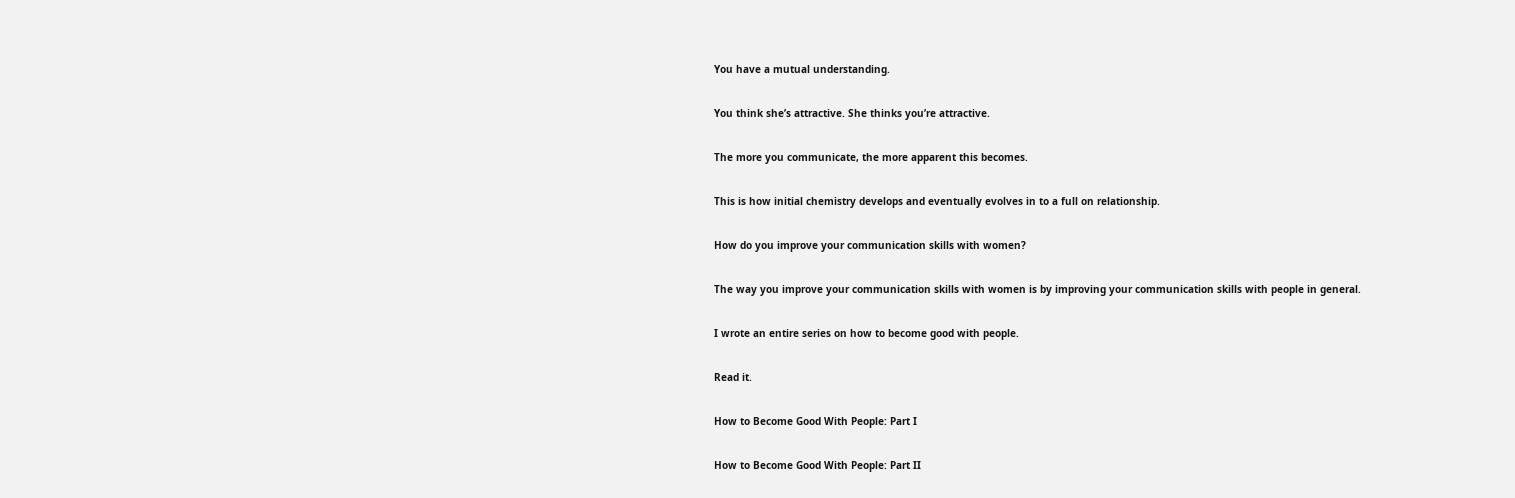You have a mutual understanding.

You think she’s attractive. She thinks you’re attractive.

The more you communicate, the more apparent this becomes.

This is how initial chemistry develops and eventually evolves in to a full on relationship.

How do you improve your communication skills with women?

The way you improve your communication skills with women is by improving your communication skills with people in general.

I wrote an entire series on how to become good with people.

Read it.

How to Become Good With People: Part I

How to Become Good With People: Part II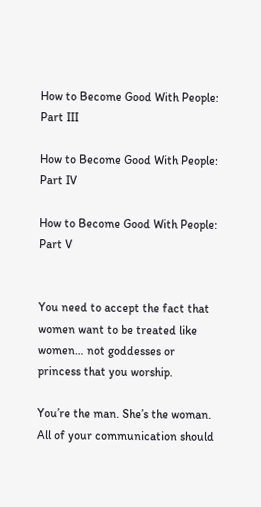How to Become Good With People: Part III

How to Become Good With People: Part IV

How to Become Good With People: Part V


You need to accept the fact that women want to be treated like women… not goddesses or princess that you worship.

You’re the man. She’s the woman. All of your communication should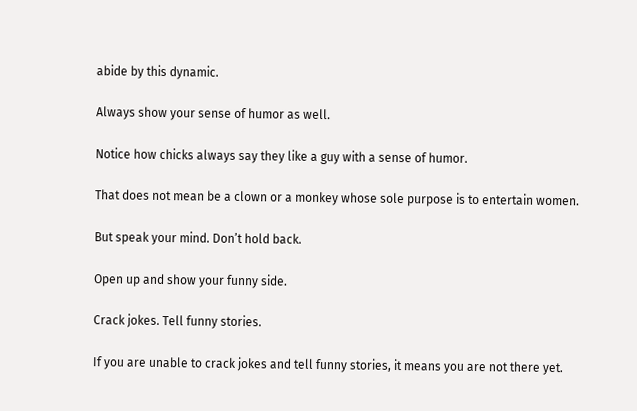abide by this dynamic.

Always show your sense of humor as well.

Notice how chicks always say they like a guy with a sense of humor.

That does not mean be a clown or a monkey whose sole purpose is to entertain women.

But speak your mind. Don’t hold back.

Open up and show your funny side.

Crack jokes. Tell funny stories.

If you are unable to crack jokes and tell funny stories, it means you are not there yet.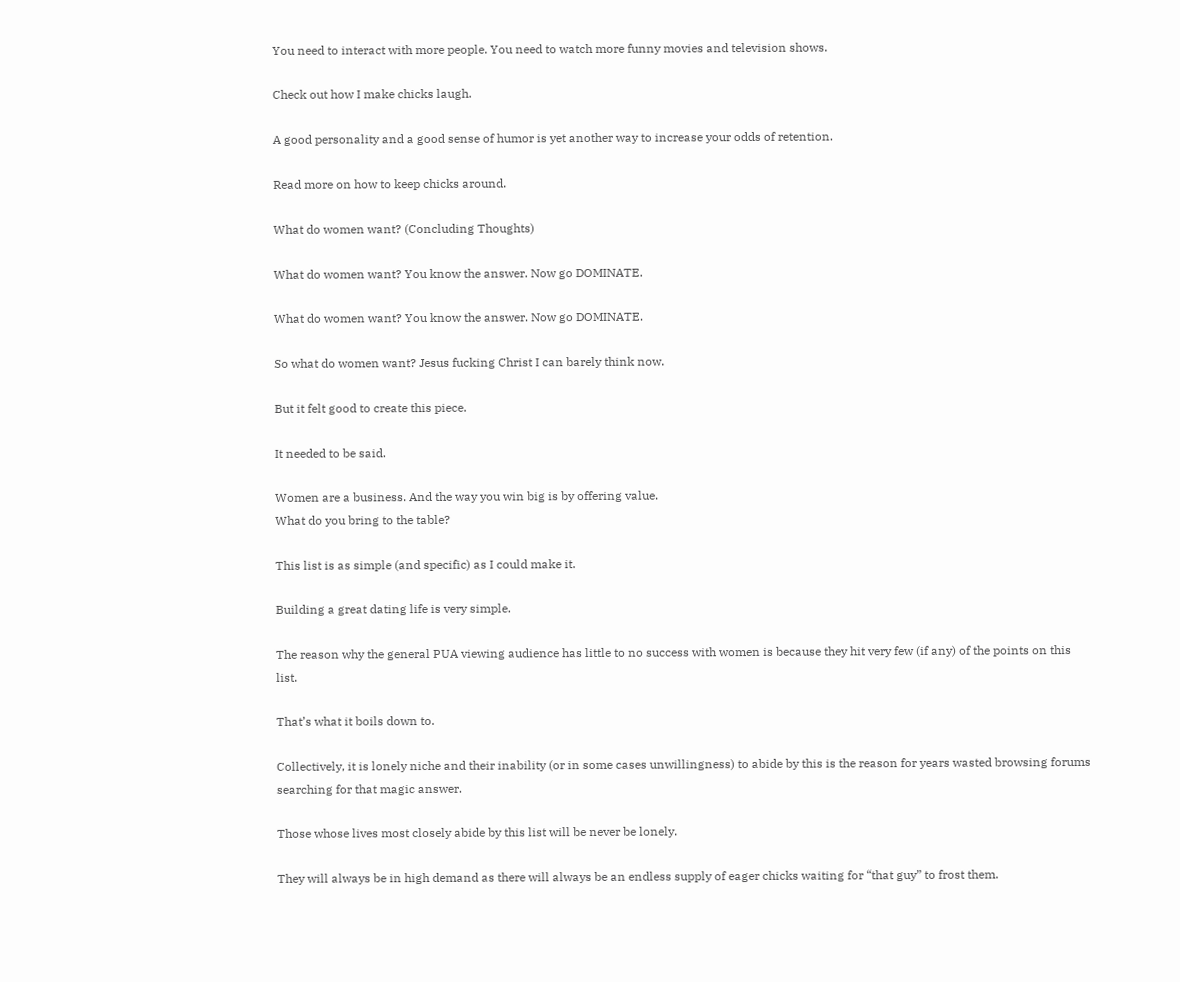You need to interact with more people. You need to watch more funny movies and television shows.

Check out how I make chicks laugh.

A good personality and a good sense of humor is yet another way to increase your odds of retention.

Read more on how to keep chicks around.

What do women want? (Concluding Thoughts)

What do women want? You know the answer. Now go DOMINATE.

What do women want? You know the answer. Now go DOMINATE.

So what do women want? Jesus fucking Christ I can barely think now.

But it felt good to create this piece.

It needed to be said.

Women are a business. And the way you win big is by offering value.
What do you bring to the table?

This list is as simple (and specific) as I could make it.

Building a great dating life is very simple.

The reason why the general PUA viewing audience has little to no success with women is because they hit very few (if any) of the points on this list.

That’s what it boils down to.

Collectively, it is lonely niche and their inability (or in some cases unwillingness) to abide by this is the reason for years wasted browsing forums searching for that magic answer.

Those whose lives most closely abide by this list will be never be lonely.

They will always be in high demand as there will always be an endless supply of eager chicks waiting for “that guy” to frost them.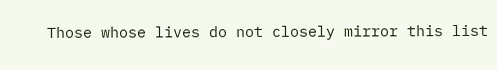Those whose lives do not closely mirror this list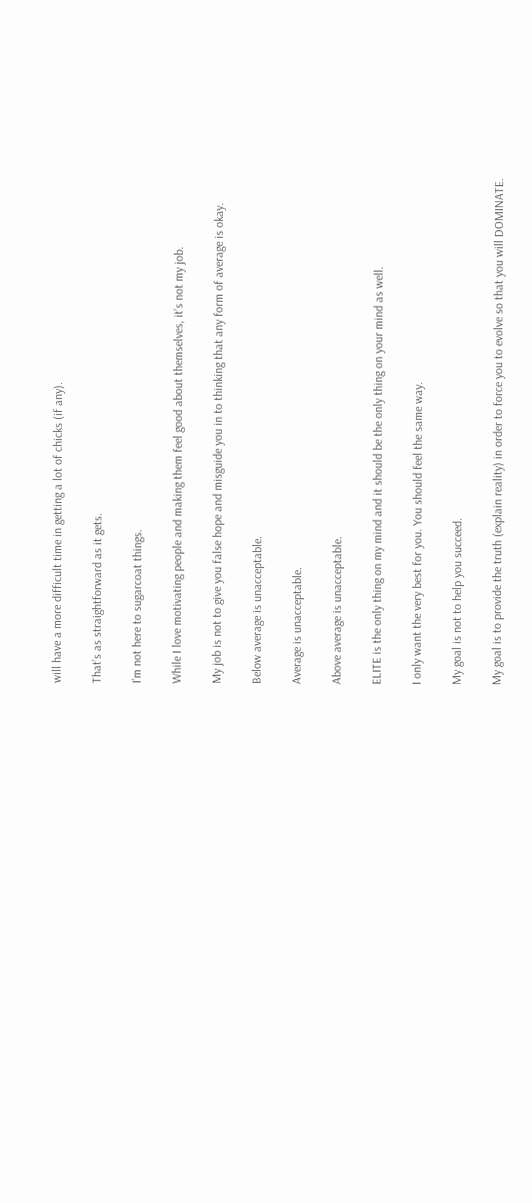will have a more difficult time in getting a lot of chicks (if any).

That’s as straightforward as it gets.

I’m not here to sugarcoat things.

While I love motivating people and making them feel good about themselves, it’s not my job.

My job is not to give you false hope and misguide you in to thinking that any form of average is okay.

Below average is unacceptable.

Average is unacceptable.

Above average is unacceptable.

ELITE is the only thing on my mind and it should be the only thing on your mind as well.

I only want the very best for you. You should feel the same way.

My goal is not to help you succeed.

My goal is to provide the truth (explain reality) in order to force you to evolve so that you will DOMINATE.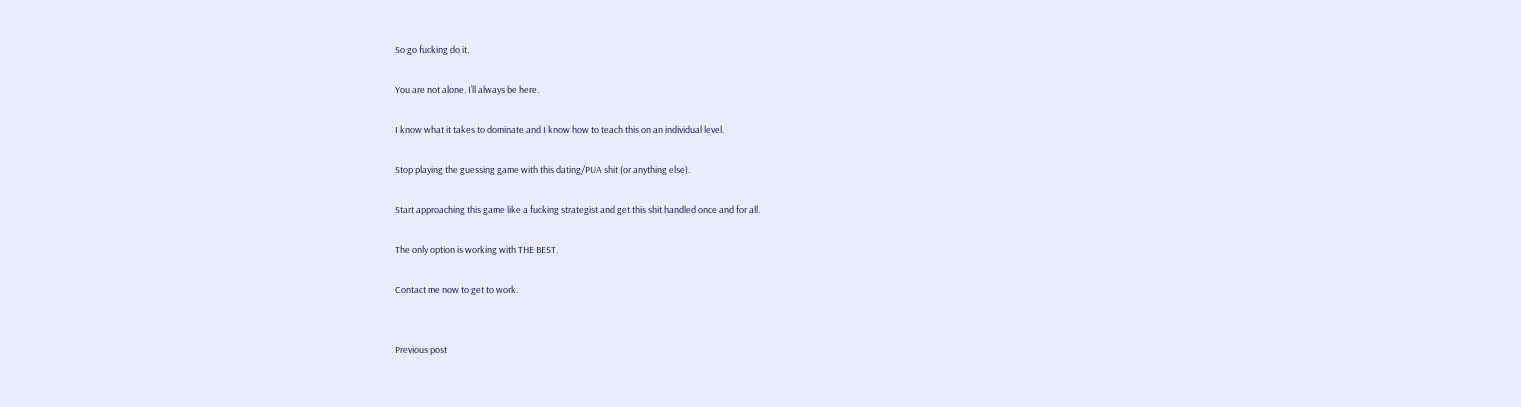So go fucking do it.

You are not alone. I’ll always be here.

I know what it takes to dominate and I know how to teach this on an individual level.

Stop playing the guessing game with this dating/PUA shit (or anything else).

Start approaching this game like a fucking strategist and get this shit handled once and for all.

The only option is working with THE BEST.

Contact me now to get to work.


Previous post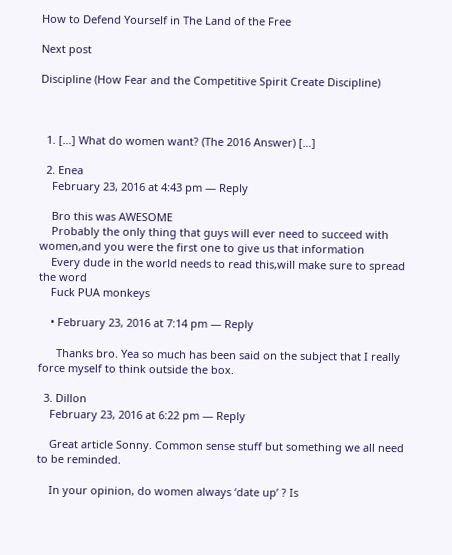How to Defend Yourself in The Land of the Free

Next post

Discipline (How Fear and the Competitive Spirit Create Discipline)



  1. […] What do women want? (The 2016 Answer) […]

  2. Enea
    February 23, 2016 at 4:43 pm — Reply

    Bro this was AWESOME
    Probably the only thing that guys will ever need to succeed with women,and you were the first one to give us that information
    Every dude in the world needs to read this,will make sure to spread the word
    Fuck PUA monkeys

    • February 23, 2016 at 7:14 pm — Reply

      Thanks bro. Yea so much has been said on the subject that I really force myself to think outside the box.

  3. Dillon
    February 23, 2016 at 6:22 pm — Reply

    Great article Sonny. Common sense stuff but something we all need to be reminded.

    In your opinion, do women always ‘date up’ ? Is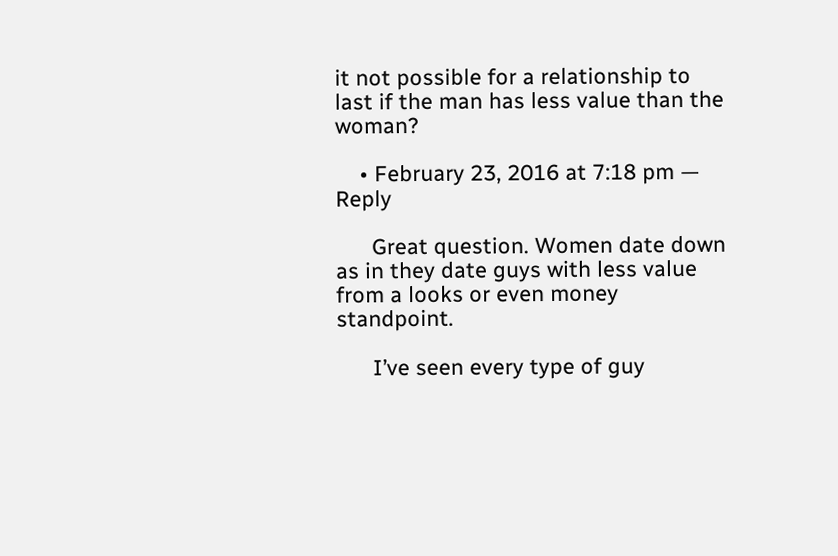it not possible for a relationship to last if the man has less value than the woman?

    • February 23, 2016 at 7:18 pm — Reply

      Great question. Women date down as in they date guys with less value from a looks or even money standpoint.

      I’ve seen every type of guy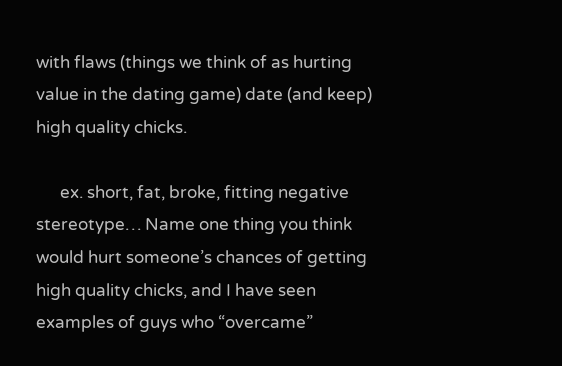with flaws (things we think of as hurting value in the dating game) date (and keep) high quality chicks.

      ex. short, fat, broke, fitting negative stereotype… Name one thing you think would hurt someone’s chances of getting high quality chicks, and I have seen examples of guys who “overcame”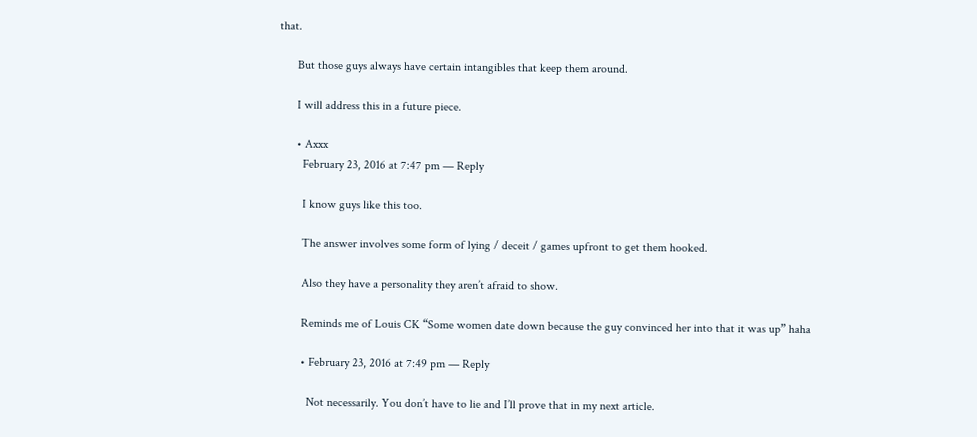that.

      But those guys always have certain intangibles that keep them around.

      I will address this in a future piece.

      • Axxx
        February 23, 2016 at 7:47 pm — Reply

        I know guys like this too.

        The answer involves some form of lying / deceit / games upfront to get them hooked.

        Also they have a personality they aren’t afraid to show.

        Reminds me of Louis CK “Some women date down because the guy convinced her into that it was up” haha

        • February 23, 2016 at 7:49 pm — Reply

          Not necessarily. You don’t have to lie and I’ll prove that in my next article.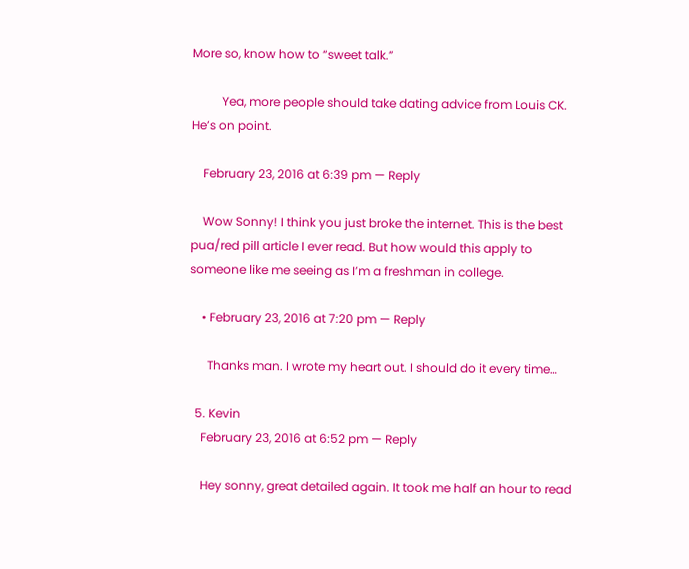More so, know how to “sweet talk.”

          Yea, more people should take dating advice from Louis CK. He’s on point.

    February 23, 2016 at 6:39 pm — Reply

    Wow Sonny! I think you just broke the internet. This is the best pua/red pill article I ever read. But how would this apply to someone like me seeing as I’m a freshman in college.

    • February 23, 2016 at 7:20 pm — Reply

      Thanks man. I wrote my heart out. I should do it every time…

  5. Kevin
    February 23, 2016 at 6:52 pm — Reply

    Hey sonny, great detailed again. It took me half an hour to read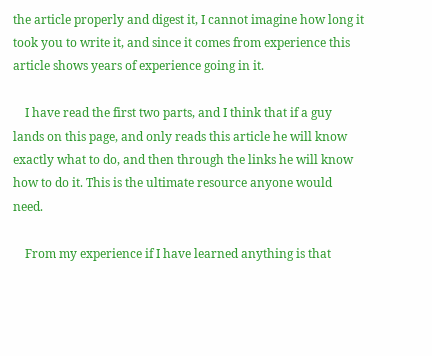the article properly and digest it, I cannot imagine how long it took you to write it, and since it comes from experience this article shows years of experience going in it.

    I have read the first two parts, and I think that if a guy lands on this page, and only reads this article he will know exactly what to do, and then through the links he will know how to do it. This is the ultimate resource anyone would need.

    From my experience if I have learned anything is that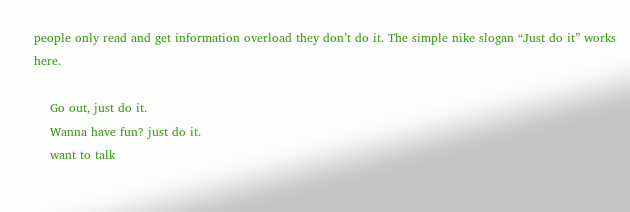people only read and get information overload they don’t do it. The simple nike slogan “Just do it” works here.

    Go out, just do it.
    Wanna have fun? just do it.
    want to talk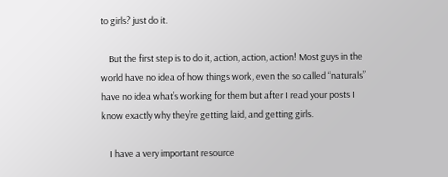to girls? just do it.

    But the first step is to do it, action, action, action! Most guys in the world have no idea of how things work, even the so called “naturals” have no idea what’s working for them but after I read your posts I know exactly why they’re getting laid, and getting girls.

    I have a very important resource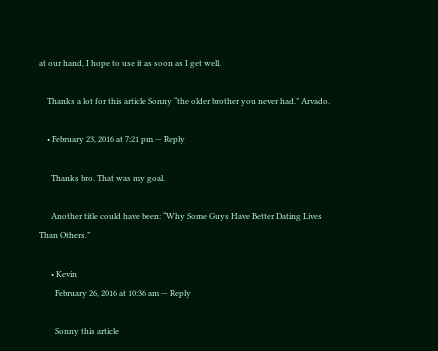at our hand, I hope to use it as soon as I get well.

    Thanks a lot for this article Sonny “the older brother you never had.” Arvado.

    • February 23, 2016 at 7:21 pm — Reply

      Thanks bro. That was my goal.

      Another title could have been: “Why Some Guys Have Better Dating Lives Than Others.”

      • Kevin
        February 26, 2016 at 10:36 am — Reply

        Sonny this article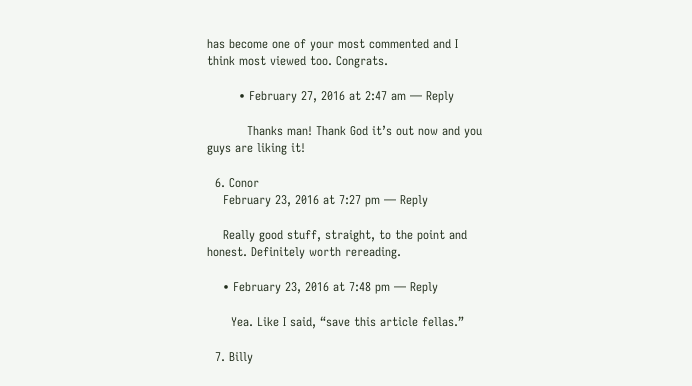has become one of your most commented and I think most viewed too. Congrats.

        • February 27, 2016 at 2:47 am — Reply

          Thanks man! Thank God it’s out now and you guys are liking it!

  6. Conor
    February 23, 2016 at 7:27 pm — Reply

    Really good stuff, straight, to the point and honest. Definitely worth rereading.

    • February 23, 2016 at 7:48 pm — Reply

      Yea. Like I said, “save this article fellas.”

  7. Billy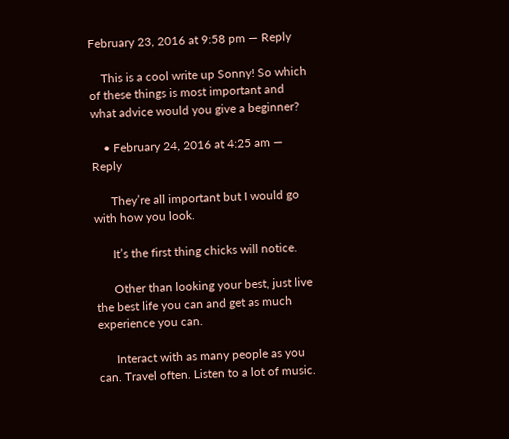February 23, 2016 at 9:58 pm — Reply

    This is a cool write up Sonny! So which of these things is most important and what advice would you give a beginner?

    • February 24, 2016 at 4:25 am — Reply

      They’re all important but I would go with how you look.

      It’s the first thing chicks will notice.

      Other than looking your best, just live the best life you can and get as much experience you can.

      Interact with as many people as you can. Travel often. Listen to a lot of music.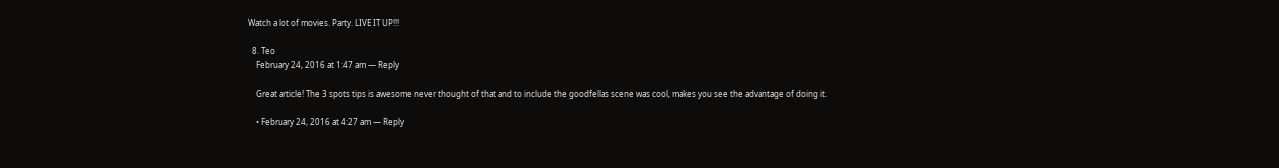Watch a lot of movies. Party. LIVE IT UP!!!

  8. Teo
    February 24, 2016 at 1:47 am — Reply

    Great article! The 3 spots tips is awesome never thought of that and to include the goodfellas scene was cool, makes you see the advantage of doing it.

    • February 24, 2016 at 4:27 am — Reply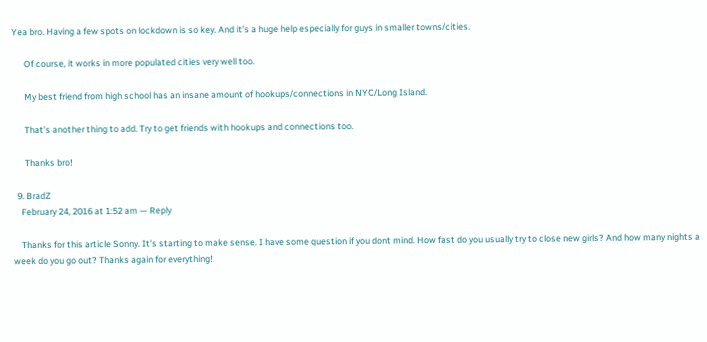Yea bro. Having a few spots on lockdown is so key. And it’s a huge help especially for guys in smaller towns/cities.

      Of course, it works in more populated cities very well too.

      My best friend from high school has an insane amount of hookups/connections in NYC/Long Island.

      That’s another thing to add. Try to get friends with hookups and connections too.

      Thanks bro!

  9. BradZ
    February 24, 2016 at 1:52 am — Reply

    Thanks for this article Sonny. It’s starting to make sense. I have some question if you dont mind. How fast do you usually try to close new girls? And how many nights a week do you go out? Thanks again for everything!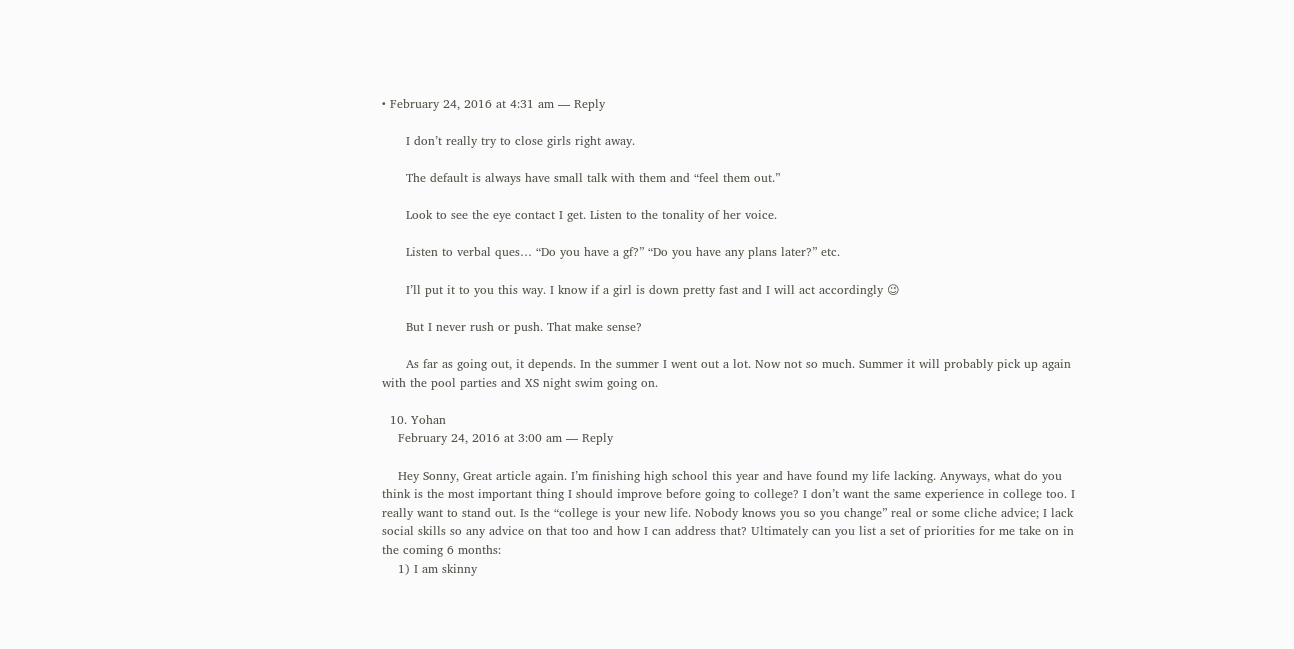• February 24, 2016 at 4:31 am — Reply

      I don’t really try to close girls right away.

      The default is always have small talk with them and “feel them out.”

      Look to see the eye contact I get. Listen to the tonality of her voice.

      Listen to verbal ques… “Do you have a gf?” “Do you have any plans later?” etc.

      I’ll put it to you this way. I know if a girl is down pretty fast and I will act accordingly 😉

      But I never rush or push. That make sense?

      As far as going out, it depends. In the summer I went out a lot. Now not so much. Summer it will probably pick up again with the pool parties and XS night swim going on.

  10. Yohan
    February 24, 2016 at 3:00 am — Reply

    Hey Sonny, Great article again. I’m finishing high school this year and have found my life lacking. Anyways, what do you think is the most important thing I should improve before going to college? I don’t want the same experience in college too. I really want to stand out. Is the “college is your new life. Nobody knows you so you change” real or some cliche advice; I lack social skills so any advice on that too and how I can address that? Ultimately can you list a set of priorities for me take on in the coming 6 months:
    1) I am skinny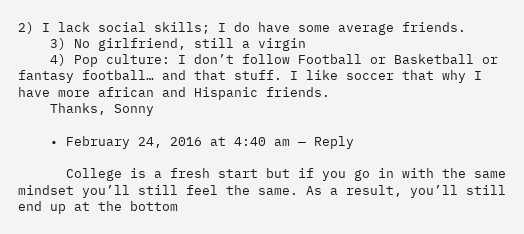2) I lack social skills; I do have some average friends.
    3) No girlfriend, still a virgin
    4) Pop culture: I don’t follow Football or Basketball or fantasy football… and that stuff. I like soccer that why I have more african and Hispanic friends.
    Thanks, Sonny

    • February 24, 2016 at 4:40 am — Reply

      College is a fresh start but if you go in with the same mindset you’ll still feel the same. As a result, you’ll still end up at the bottom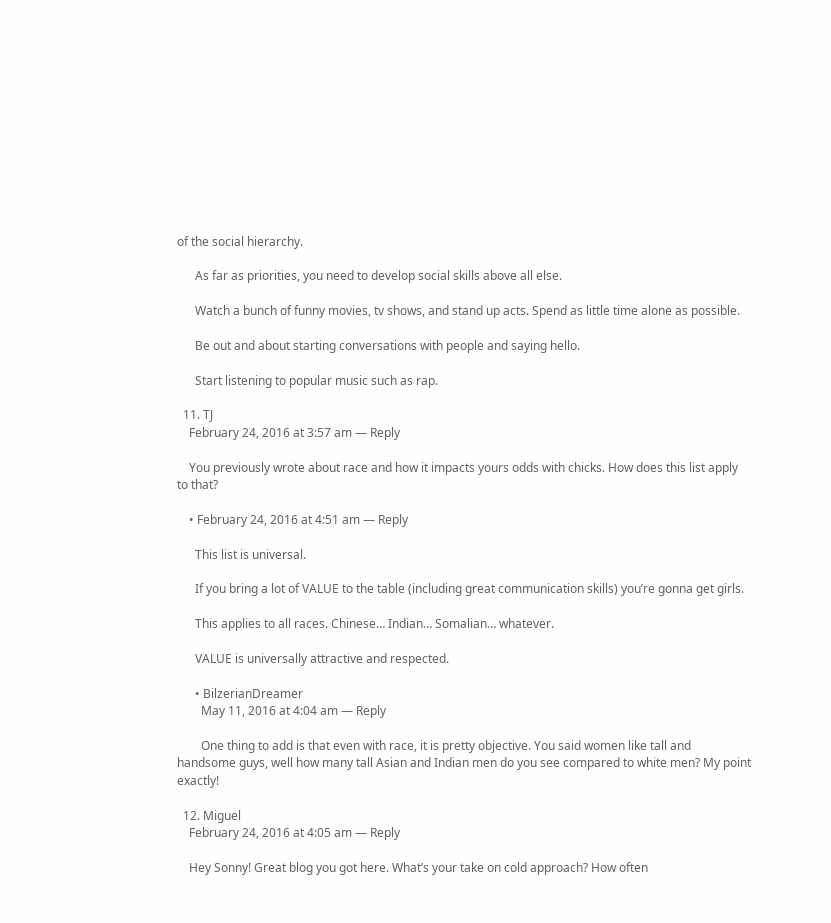of the social hierarchy.

      As far as priorities, you need to develop social skills above all else.

      Watch a bunch of funny movies, tv shows, and stand up acts. Spend as little time alone as possible.

      Be out and about starting conversations with people and saying hello.

      Start listening to popular music such as rap.

  11. TJ
    February 24, 2016 at 3:57 am — Reply

    You previously wrote about race and how it impacts yours odds with chicks. How does this list apply to that?

    • February 24, 2016 at 4:51 am — Reply

      This list is universal.

      If you bring a lot of VALUE to the table (including great communication skills) you’re gonna get girls.

      This applies to all races. Chinese… Indian… Somalian… whatever.

      VALUE is universally attractive and respected.

      • BilzerianDreamer
        May 11, 2016 at 4:04 am — Reply

        One thing to add is that even with race, it is pretty objective. You said women like tall and handsome guys, well how many tall Asian and Indian men do you see compared to white men? My point exactly!

  12. Miguel
    February 24, 2016 at 4:05 am — Reply

    Hey Sonny! Great blog you got here. What’s your take on cold approach? How often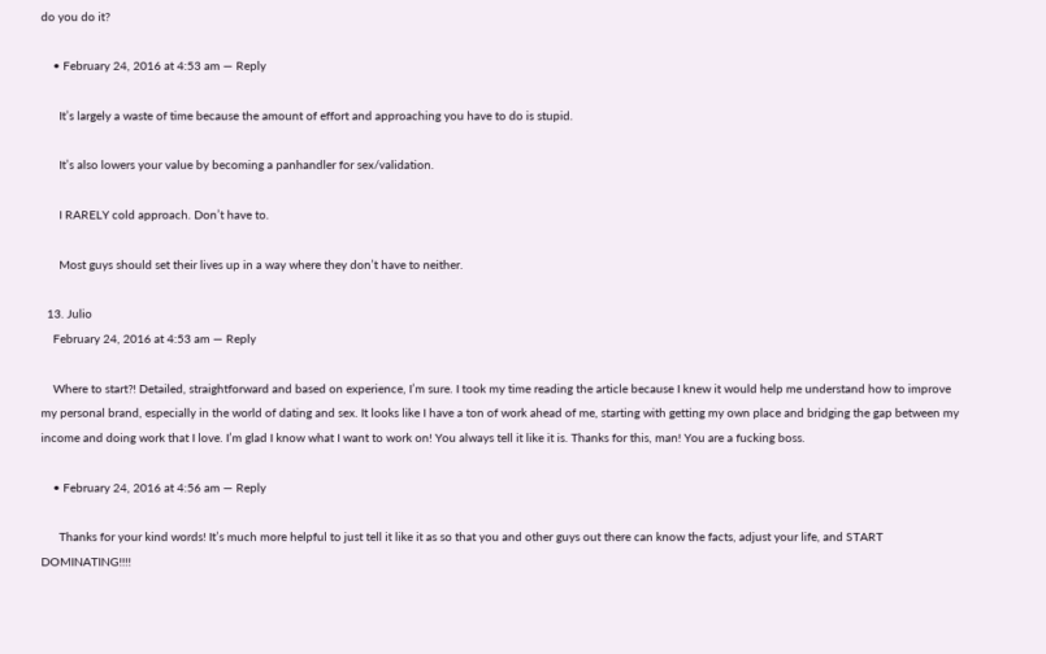do you do it?

    • February 24, 2016 at 4:53 am — Reply

      It’s largely a waste of time because the amount of effort and approaching you have to do is stupid.

      It’s also lowers your value by becoming a panhandler for sex/validation.

      I RARELY cold approach. Don’t have to.

      Most guys should set their lives up in a way where they don’t have to neither.

  13. Julio
    February 24, 2016 at 4:53 am — Reply

    Where to start?! Detailed, straightforward and based on experience, I’m sure. I took my time reading the article because I knew it would help me understand how to improve my personal brand, especially in the world of dating and sex. It looks like I have a ton of work ahead of me, starting with getting my own place and bridging the gap between my income and doing work that I love. I’m glad I know what I want to work on! You always tell it like it is. Thanks for this, man! You are a fucking boss.

    • February 24, 2016 at 4:56 am — Reply

      Thanks for your kind words! It’s much more helpful to just tell it like it as so that you and other guys out there can know the facts, adjust your life, and START DOMINATING!!!!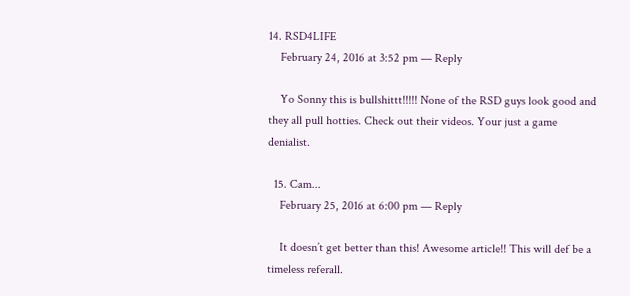14. RSD4LIFE
    February 24, 2016 at 3:52 pm — Reply

    Yo Sonny this is bullshittt!!!!! None of the RSD guys look good and they all pull hotties. Check out their videos. Your just a game denialist.

  15. Cam...
    February 25, 2016 at 6:00 pm — Reply

    It doesn’t get better than this! Awesome article!! This will def be a timeless referall.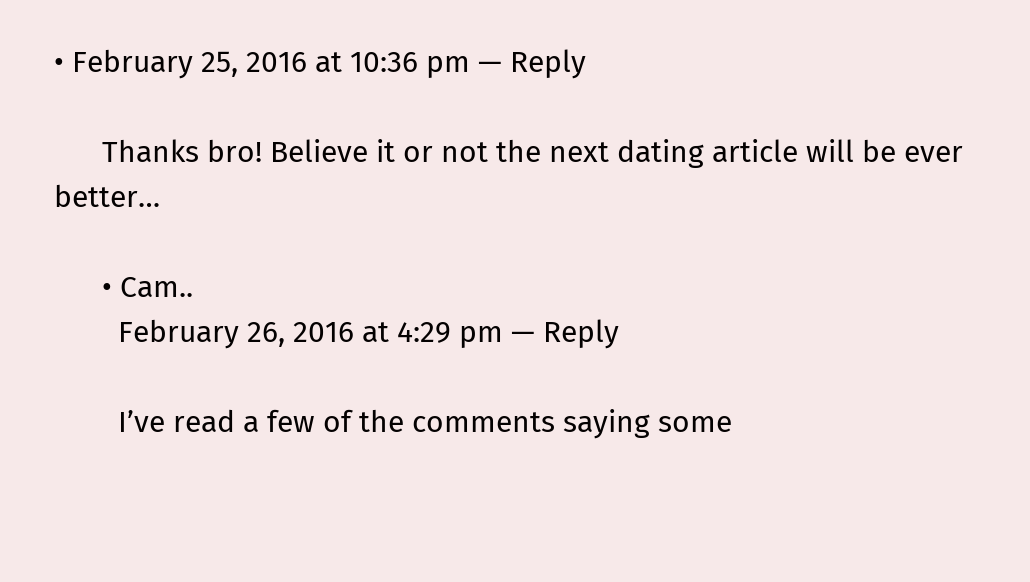• February 25, 2016 at 10:36 pm — Reply

      Thanks bro! Believe it or not the next dating article will be ever better…

      • Cam..
        February 26, 2016 at 4:29 pm — Reply

        I’ve read a few of the comments saying some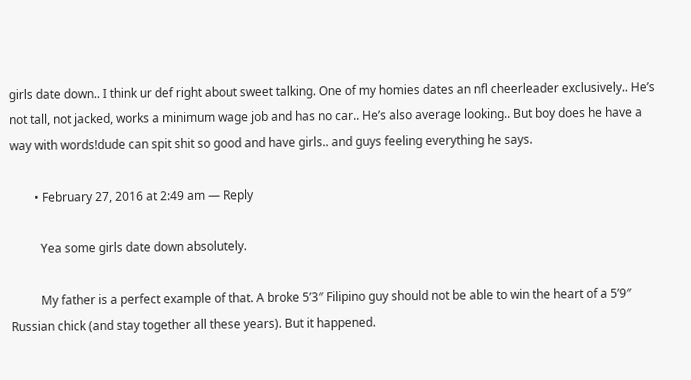girls date down.. I think ur def right about sweet talking. One of my homies dates an nfl cheerleader exclusively.. He’s not tall, not jacked, works a minimum wage job and has no car.. He’s also average looking.. But boy does he have a way with words!dude can spit shit so good and have girls.. and guys feeling everything he says.

        • February 27, 2016 at 2:49 am — Reply

          Yea some girls date down absolutely.

          My father is a perfect example of that. A broke 5’3″ Filipino guy should not be able to win the heart of a 5’9″ Russian chick (and stay together all these years). But it happened.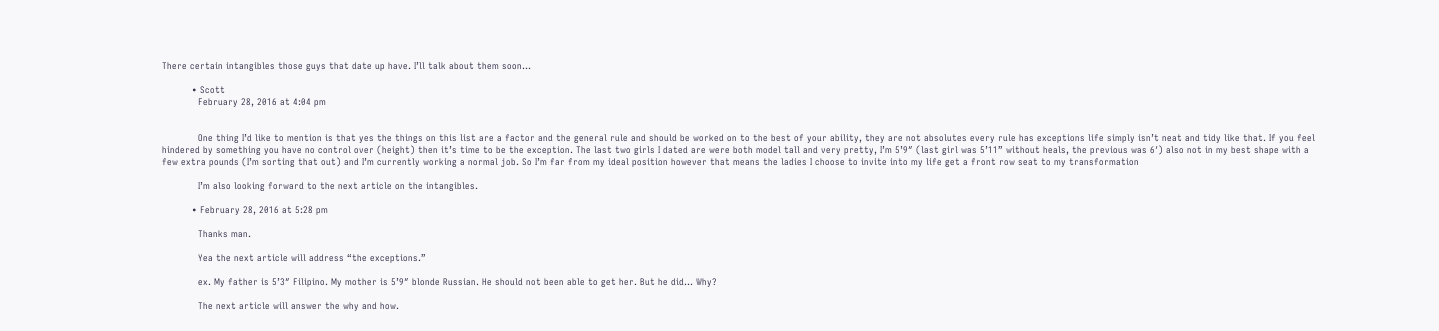There certain intangibles those guys that date up have. I’ll talk about them soon…

          • Scott
            February 28, 2016 at 4:04 pm


            One thing I’d like to mention is that yes the things on this list are a factor and the general rule and should be worked on to the best of your ability, they are not absolutes every rule has exceptions life simply isn’t neat and tidy like that. If you feel hindered by something you have no control over (height) then it’s time to be the exception. The last two girls I dated are were both model tall and very pretty, I’m 5’9″ (last girl was 5’11” without heals, the previous was 6′) also not in my best shape with a few extra pounds (I’m sorting that out) and I’m currently working a normal job. So I’m far from my ideal position however that means the ladies I choose to invite into my life get a front row seat to my transformation

            I’m also looking forward to the next article on the intangibles.

          • February 28, 2016 at 5:28 pm

            Thanks man.

            Yea the next article will address “the exceptions.”

            ex. My father is 5’3″ Filipino. My mother is 5’9″ blonde Russian. He should not been able to get her. But he did… Why?

            The next article will answer the why and how.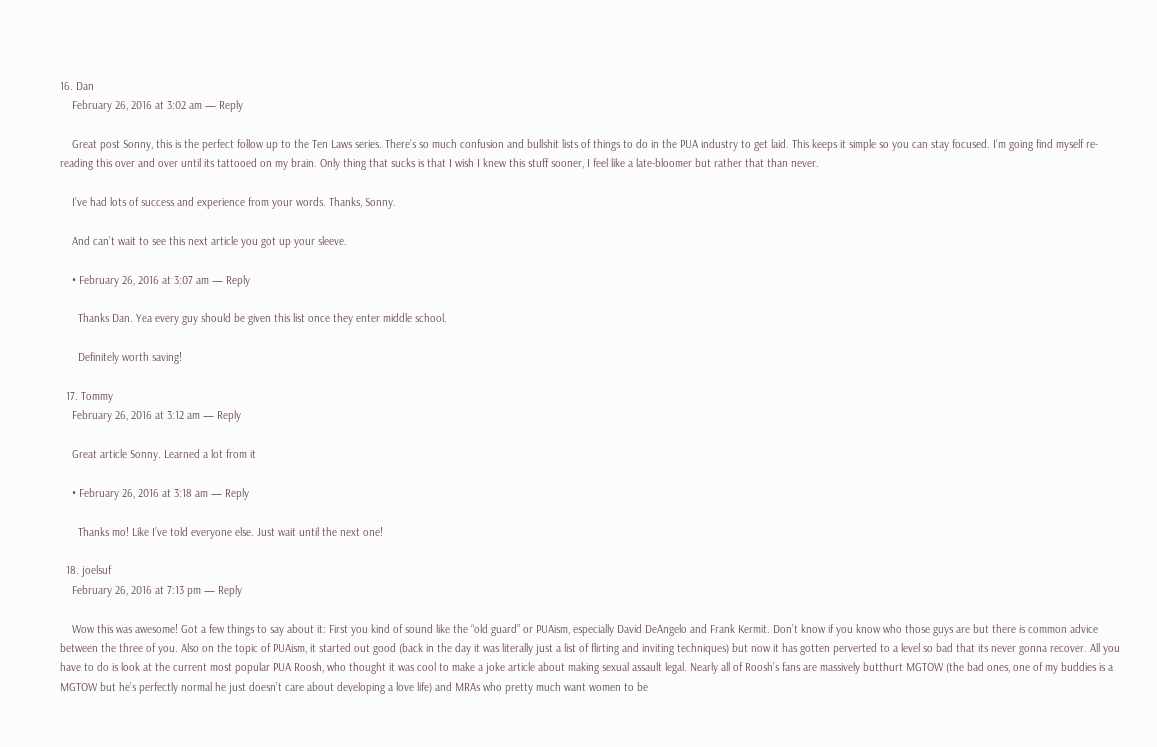16. Dan
    February 26, 2016 at 3:02 am — Reply

    Great post Sonny, this is the perfect follow up to the Ten Laws series. There’s so much confusion and bullshit lists of things to do in the PUA industry to get laid. This keeps it simple so you can stay focused. I’m going find myself re-reading this over and over until its tattooed on my brain. Only thing that sucks is that I wish I knew this stuff sooner, I feel like a late-bloomer but rather that than never.

    I’ve had lots of success and experience from your words. Thanks, Sonny.

    And can’t wait to see this next article you got up your sleeve.

    • February 26, 2016 at 3:07 am — Reply

      Thanks Dan. Yea every guy should be given this list once they enter middle school.

      Definitely worth saving!

  17. Tommy
    February 26, 2016 at 3:12 am — Reply

    Great article Sonny. Learned a lot from it

    • February 26, 2016 at 3:18 am — Reply

      Thanks mo! Like I’ve told everyone else. Just wait until the next one!

  18. joelsuf
    February 26, 2016 at 7:13 pm — Reply

    Wow this was awesome! Got a few things to say about it: First you kind of sound like the “old guard” or PUAism, especially David DeAngelo and Frank Kermit. Don’t know if you know who those guys are but there is common advice between the three of you. Also on the topic of PUAism, it started out good (back in the day it was literally just a list of flirting and inviting techniques) but now it has gotten perverted to a level so bad that its never gonna recover. All you have to do is look at the current most popular PUA Roosh, who thought it was cool to make a joke article about making sexual assault legal. Nearly all of Roosh’s fans are massively butthurt MGTOW (the bad ones, one of my buddies is a MGTOW but he’s perfectly normal he just doesn’t care about developing a love life) and MRAs who pretty much want women to be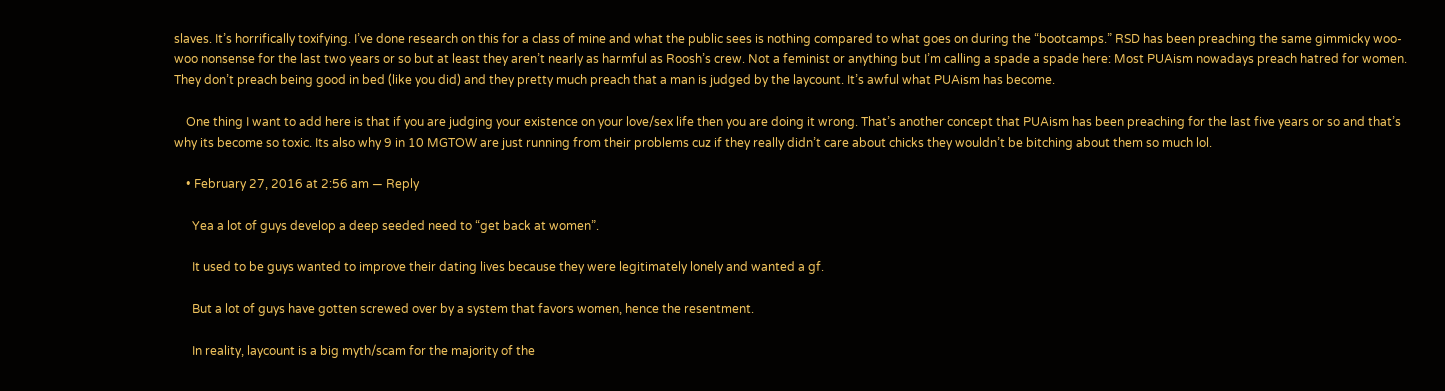slaves. It’s horrifically toxifying. I’ve done research on this for a class of mine and what the public sees is nothing compared to what goes on during the “bootcamps.” RSD has been preaching the same gimmicky woo-woo nonsense for the last two years or so but at least they aren’t nearly as harmful as Roosh’s crew. Not a feminist or anything but I’m calling a spade a spade here: Most PUAism nowadays preach hatred for women. They don’t preach being good in bed (like you did) and they pretty much preach that a man is judged by the laycount. It’s awful what PUAism has become.

    One thing I want to add here is that if you are judging your existence on your love/sex life then you are doing it wrong. That’s another concept that PUAism has been preaching for the last five years or so and that’s why its become so toxic. Its also why 9 in 10 MGTOW are just running from their problems cuz if they really didn’t care about chicks they wouldn’t be bitching about them so much lol.

    • February 27, 2016 at 2:56 am — Reply

      Yea a lot of guys develop a deep seeded need to “get back at women”.

      It used to be guys wanted to improve their dating lives because they were legitimately lonely and wanted a gf.

      But a lot of guys have gotten screwed over by a system that favors women, hence the resentment.

      In reality, laycount is a big myth/scam for the majority of the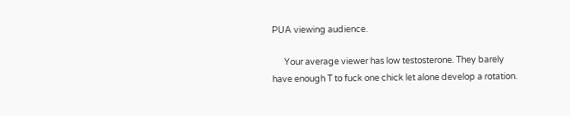PUA viewing audience.

      Your average viewer has low testosterone. They barely have enough T to fuck one chick let alone develop a rotation.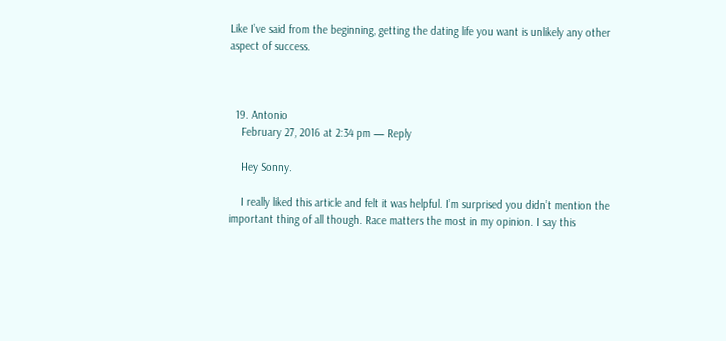Like I’ve said from the beginning, getting the dating life you want is unlikely any other aspect of success.



  19. Antonio
    February 27, 2016 at 2:34 pm — Reply

    Hey Sonny.

    I really liked this article and felt it was helpful. I’m surprised you didn’t mention the important thing of all though. Race matters the most in my opinion. I say this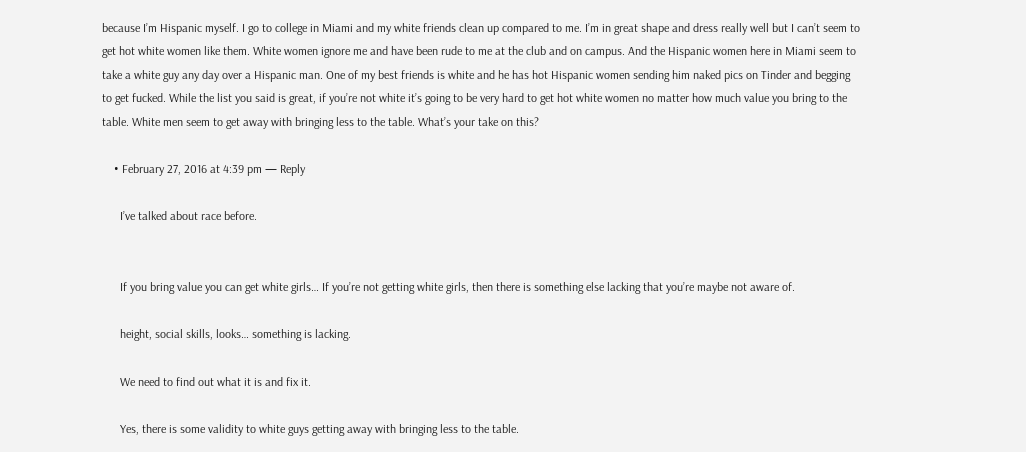because I’m Hispanic myself. I go to college in Miami and my white friends clean up compared to me. I’m in great shape and dress really well but I can’t seem to get hot white women like them. White women ignore me and have been rude to me at the club and on campus. And the Hispanic women here in Miami seem to take a white guy any day over a Hispanic man. One of my best friends is white and he has hot Hispanic women sending him naked pics on Tinder and begging to get fucked. While the list you said is great, if you’re not white it’s going to be very hard to get hot white women no matter how much value you bring to the table. White men seem to get away with bringing less to the table. What’s your take on this?

    • February 27, 2016 at 4:39 pm — Reply

      I’ve talked about race before.


      If you bring value you can get white girls… If you’re not getting white girls, then there is something else lacking that you’re maybe not aware of.

      height, social skills, looks… something is lacking.

      We need to find out what it is and fix it.

      Yes, there is some validity to white guys getting away with bringing less to the table.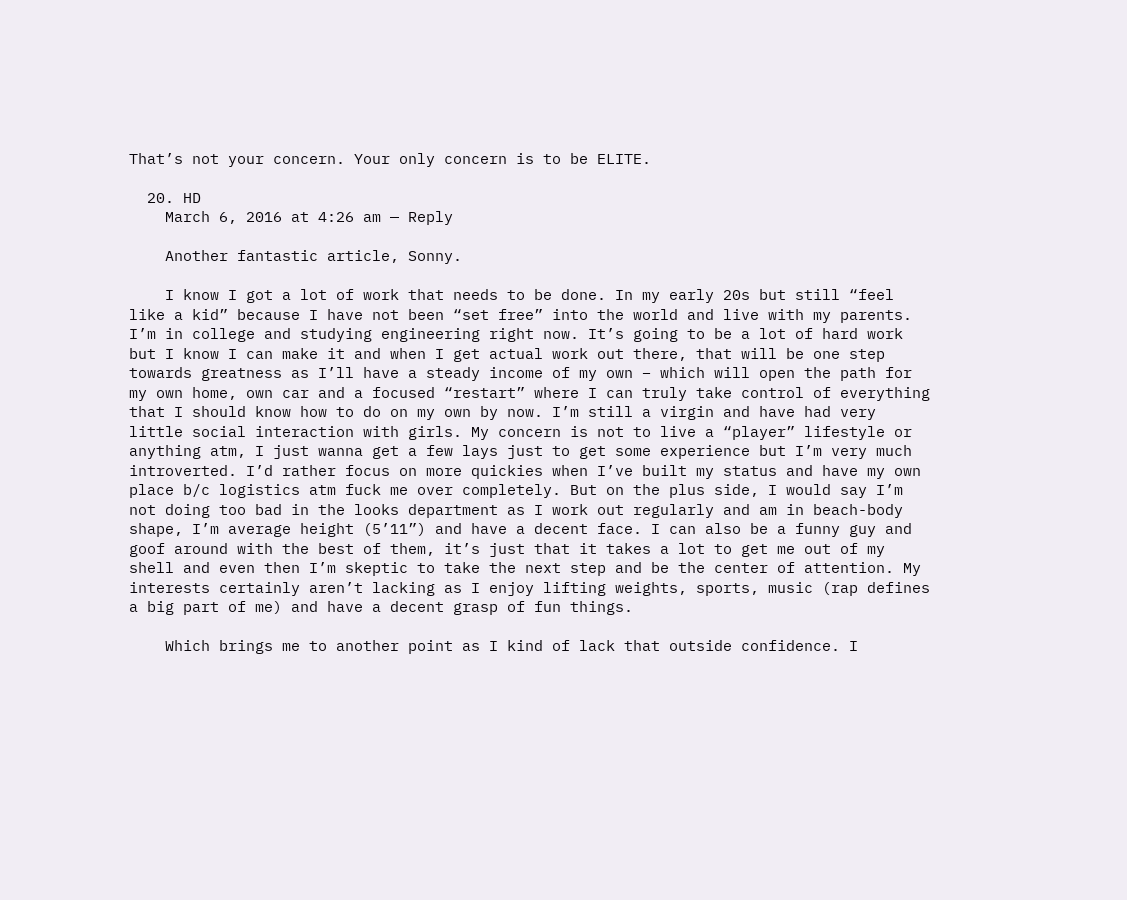That’s not your concern. Your only concern is to be ELITE.

  20. HD
    March 6, 2016 at 4:26 am — Reply

    Another fantastic article, Sonny.

    I know I got a lot of work that needs to be done. In my early 20s but still “feel like a kid” because I have not been “set free” into the world and live with my parents. I’m in college and studying engineering right now. It’s going to be a lot of hard work but I know I can make it and when I get actual work out there, that will be one step towards greatness as I’ll have a steady income of my own – which will open the path for my own home, own car and a focused “restart” where I can truly take control of everything that I should know how to do on my own by now. I’m still a virgin and have had very little social interaction with girls. My concern is not to live a “player” lifestyle or anything atm, I just wanna get a few lays just to get some experience but I’m very much introverted. I’d rather focus on more quickies when I’ve built my status and have my own place b/c logistics atm fuck me over completely. But on the plus side, I would say I’m not doing too bad in the looks department as I work out regularly and am in beach-body shape, I’m average height (5’11”) and have a decent face. I can also be a funny guy and goof around with the best of them, it’s just that it takes a lot to get me out of my shell and even then I’m skeptic to take the next step and be the center of attention. My interests certainly aren’t lacking as I enjoy lifting weights, sports, music (rap defines a big part of me) and have a decent grasp of fun things.

    Which brings me to another point as I kind of lack that outside confidence. I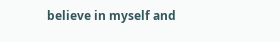believe in myself and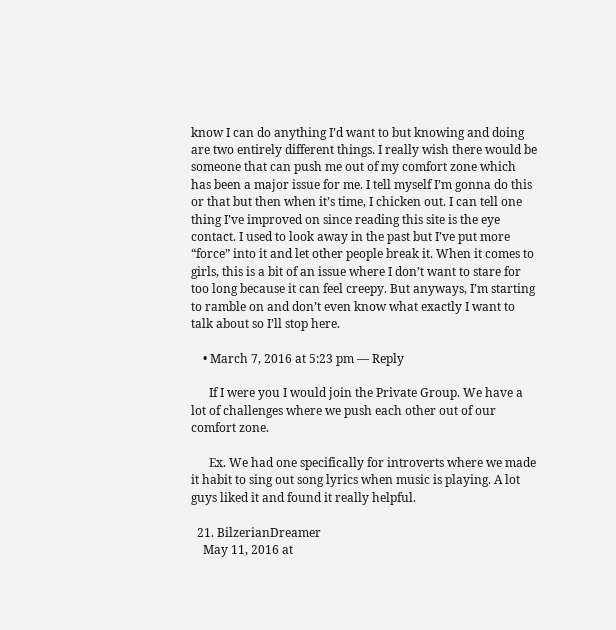know I can do anything I’d want to but knowing and doing are two entirely different things. I really wish there would be someone that can push me out of my comfort zone which has been a major issue for me. I tell myself I’m gonna do this or that but then when it’s time, I chicken out. I can tell one thing I’ve improved on since reading this site is the eye contact. I used to look away in the past but I’ve put more “force” into it and let other people break it. When it comes to girls, this is a bit of an issue where I don’t want to stare for too long because it can feel creepy. But anyways, I’m starting to ramble on and don’t even know what exactly I want to talk about so I’ll stop here.

    • March 7, 2016 at 5:23 pm — Reply

      If I were you I would join the Private Group. We have a lot of challenges where we push each other out of our comfort zone.

      Ex. We had one specifically for introverts where we made it habit to sing out song lyrics when music is playing. A lot guys liked it and found it really helpful.

  21. BilzerianDreamer
    May 11, 2016 at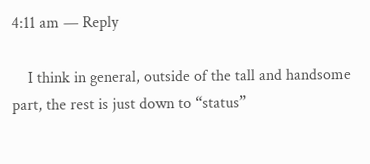4:11 am — Reply

    I think in general, outside of the tall and handsome part, the rest is just down to “status”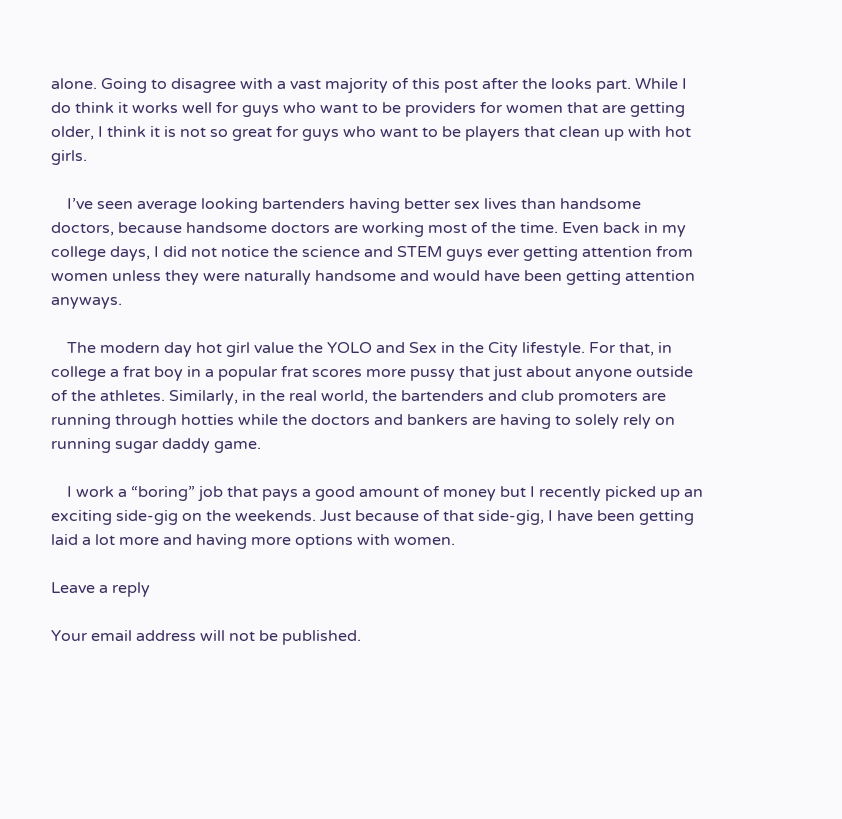alone. Going to disagree with a vast majority of this post after the looks part. While I do think it works well for guys who want to be providers for women that are getting older, I think it is not so great for guys who want to be players that clean up with hot girls.

    I’ve seen average looking bartenders having better sex lives than handsome doctors, because handsome doctors are working most of the time. Even back in my college days, I did not notice the science and STEM guys ever getting attention from women unless they were naturally handsome and would have been getting attention anyways.

    The modern day hot girl value the YOLO and Sex in the City lifestyle. For that, in college a frat boy in a popular frat scores more pussy that just about anyone outside of the athletes. Similarly, in the real world, the bartenders and club promoters are running through hotties while the doctors and bankers are having to solely rely on running sugar daddy game.

    I work a “boring” job that pays a good amount of money but I recently picked up an exciting side-gig on the weekends. Just because of that side-gig, I have been getting laid a lot more and having more options with women.

Leave a reply

Your email address will not be published.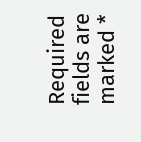Required fields are marked *